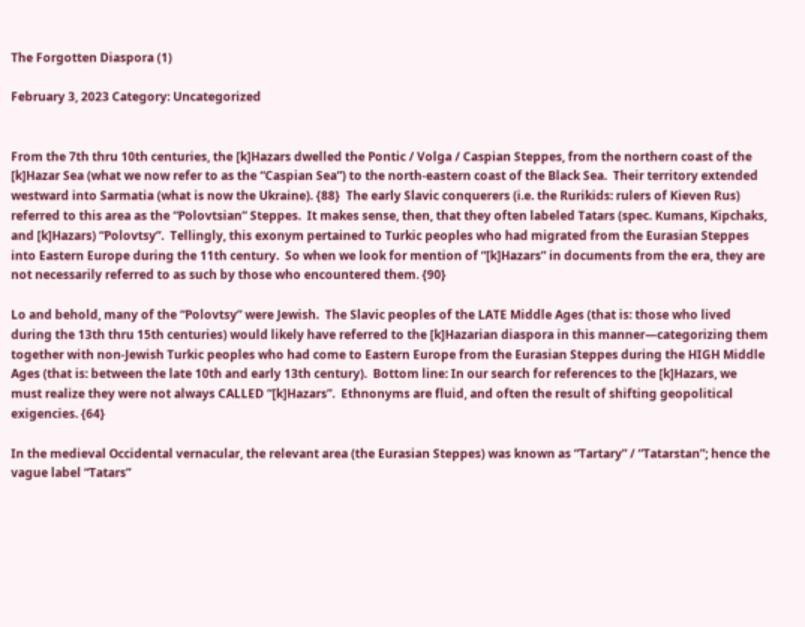The Forgotten Diaspora (1)

February 3, 2023 Category: Uncategorized


From the 7th thru 10th centuries, the [k]Hazars dwelled the Pontic / Volga / Caspian Steppes, from the northern coast of the [k]Hazar Sea (what we now refer to as the “Caspian Sea”) to the north-eastern coast of the Black Sea.  Their territory extended westward into Sarmatia (what is now the Ukraine). {88}  The early Slavic conquerers (i.e. the Rurikids: rulers of Kieven Rus) referred to this area as the “Polovtsian” Steppes.  It makes sense, then, that they often labeled Tatars (spec. Kumans, Kipchaks, and [k]Hazars) “Polovtsy”.  Tellingly, this exonym pertained to Turkic peoples who had migrated from the Eurasian Steppes into Eastern Europe during the 11th century.  So when we look for mention of “[k]Hazars” in documents from the era, they are not necessarily referred to as such by those who encountered them. {90}

Lo and behold, many of the “Polovtsy” were Jewish.  The Slavic peoples of the LATE Middle Ages (that is: those who lived during the 13th thru 15th centuries) would likely have referred to the [k]Hazarian diaspora in this manner—categorizing them together with non-Jewish Turkic peoples who had come to Eastern Europe from the Eurasian Steppes during the HIGH Middle Ages (that is: between the late 10th and early 13th century).  Bottom line: In our search for references to the [k]Hazars, we must realize they were not always CALLED “[k]Hazars”.  Ethnonyms are fluid, and often the result of shifting geopolitical exigencies. {64}

In the medieval Occidental vernacular, the relevant area (the Eurasian Steppes) was known as “Tartary” / “Tatarstan”; hence the vague label “Tatars”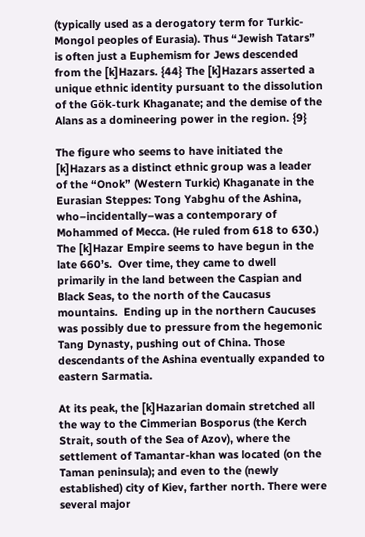(typically used as a derogatory term for Turkic-Mongol peoples of Eurasia). Thus “Jewish Tatars” is often just a Euphemism for Jews descended from the [k]Hazars. {44} The [k]Hazars asserted a unique ethnic identity pursuant to the dissolution of the Gök-turk Khaganate; and the demise of the Alans as a domineering power in the region. {9}

The figure who seems to have initiated the [k]Hazars as a distinct ethnic group was a leader of the “Onok” (Western Turkic) Khaganate in the Eurasian Steppes: Tong Yabghu of the Ashina, who–incidentally–was a contemporary of Mohammed of Mecca. (He ruled from 618 to 630.)  The [k]Hazar Empire seems to have begun in the late 660’s.  Over time, they came to dwell primarily in the land between the Caspian and Black Seas, to the north of the Caucasus mountains.  Ending up in the northern Caucuses was possibly due to pressure from the hegemonic Tang Dynasty, pushing out of China. Those descendants of the Ashina eventually expanded to eastern Sarmatia.

At its peak, the [k]Hazarian domain stretched all the way to the Cimmerian Bosporus (the Kerch Strait, south of the Sea of Azov), where the settlement of Tamantar-khan was located (on the Taman peninsula); and even to the (newly established) city of Kiev, farther north. There were several major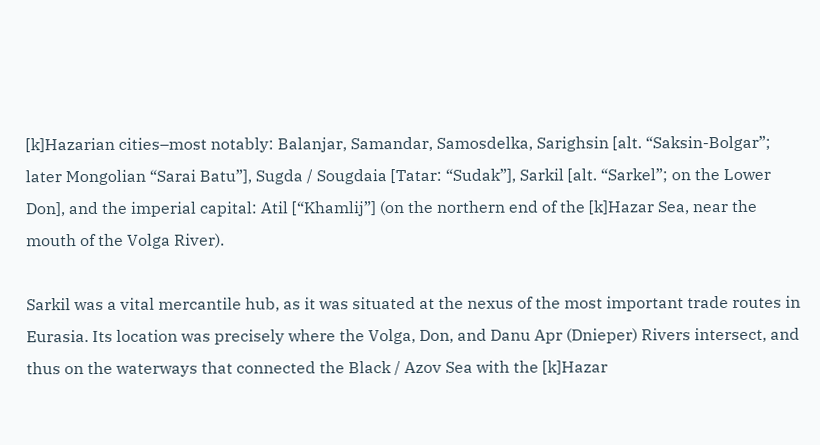[k]Hazarian cities–most notably: Balanjar, Samandar, Samosdelka, Sarighsin [alt. “Saksin-Bolgar”; later Mongolian “Sarai Batu”], Sugda / Sougdaia [Tatar: “Sudak”], Sarkil [alt. “Sarkel”; on the Lower Don], and the imperial capital: Atil [“Khamlij”] (on the northern end of the [k]Hazar Sea, near the mouth of the Volga River).

Sarkil was a vital mercantile hub, as it was situated at the nexus of the most important trade routes in Eurasia. Its location was precisely where the Volga, Don, and Danu Apr (Dnieper) Rivers intersect, and thus on the waterways that connected the Black / Azov Sea with the [k]Hazar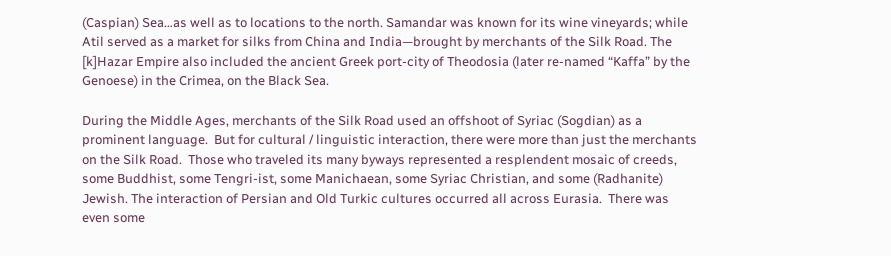(Caspian) Sea…as well as to locations to the north. Samandar was known for its wine vineyards; while Atil served as a market for silks from China and India—brought by merchants of the Silk Road. The [k]Hazar Empire also included the ancient Greek port-city of Theodosia (later re-named “Kaffa” by the Genoese) in the Crimea, on the Black Sea.

During the Middle Ages, merchants of the Silk Road used an offshoot of Syriac (Sogdian) as a prominent language.  But for cultural / linguistic interaction, there were more than just the merchants on the Silk Road.  Those who traveled its many byways represented a resplendent mosaic of creeds, some Buddhist, some Tengri-ist, some Manichaean, some Syriac Christian, and some (Radhanite) Jewish. The interaction of Persian and Old Turkic cultures occurred all across Eurasia.  There was even some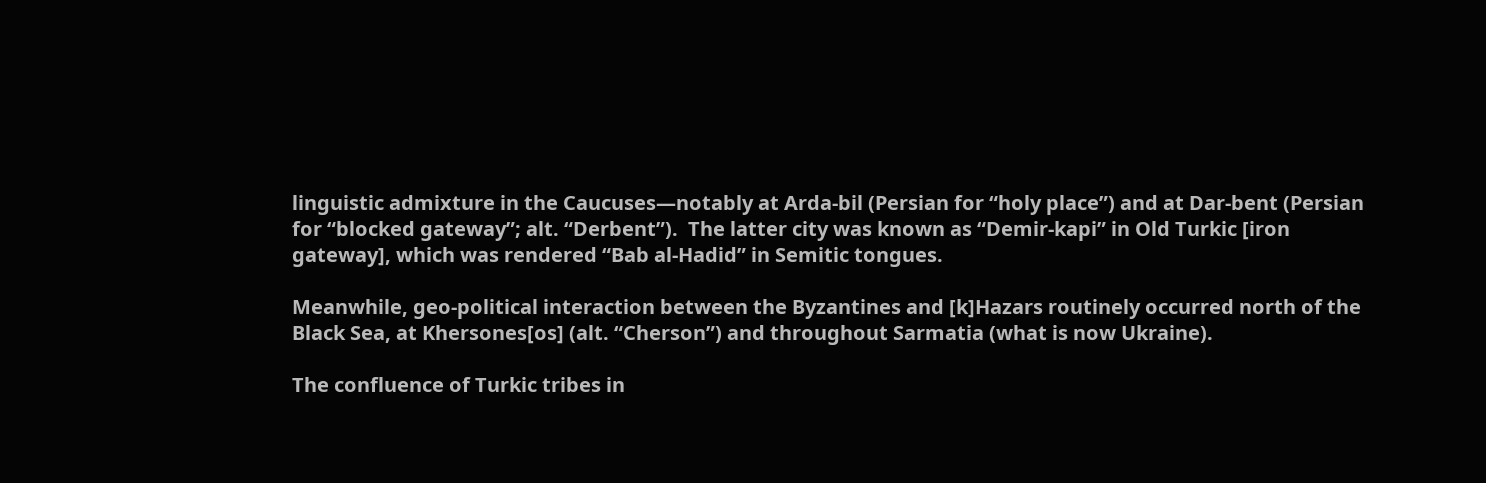linguistic admixture in the Caucuses—notably at Arda-bil (Persian for “holy place”) and at Dar-bent (Persian for “blocked gateway”; alt. “Derbent”).  The latter city was known as “Demir-kapi” in Old Turkic [iron gateway], which was rendered “Bab al-Hadid” in Semitic tongues.

Meanwhile, geo-political interaction between the Byzantines and [k]Hazars routinely occurred north of the Black Sea, at Khersones[os] (alt. “Cherson”) and throughout Sarmatia (what is now Ukraine).

The confluence of Turkic tribes in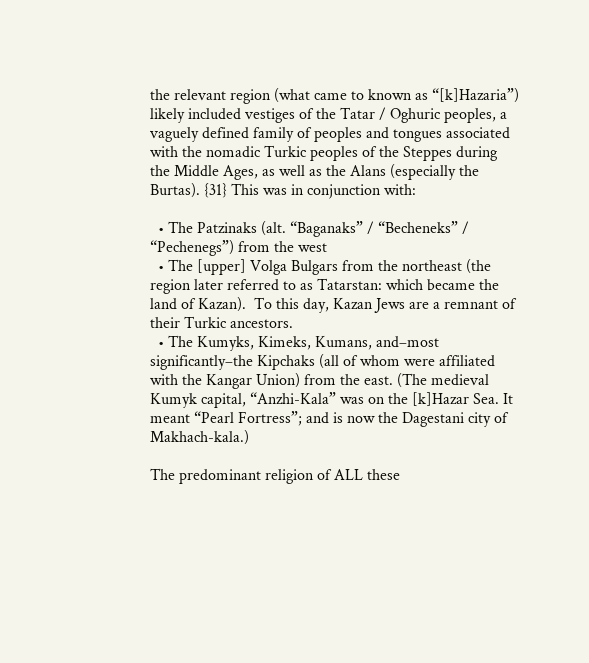the relevant region (what came to known as “[k]Hazaria”) likely included vestiges of the Tatar / Oghuric peoples, a vaguely defined family of peoples and tongues associated with the nomadic Turkic peoples of the Steppes during the Middle Ages, as well as the Alans (especially the Burtas). {31} This was in conjunction with:

  • The Patzinaks (alt. “Baganaks” / “Becheneks” / “Pechenegs”) from the west
  • The [upper] Volga Bulgars from the northeast (the region later referred to as Tatarstan: which became the land of Kazan).  To this day, Kazan Jews are a remnant of their Turkic ancestors.
  • The Kumyks, Kimeks, Kumans, and–most significantly–the Kipchaks (all of whom were affiliated with the Kangar Union) from the east. (The medieval Kumyk capital, “Anzhi-Kala” was on the [k]Hazar Sea. It meant “Pearl Fortress”; and is now the Dagestani city of Makhach-kala.)

The predominant religion of ALL these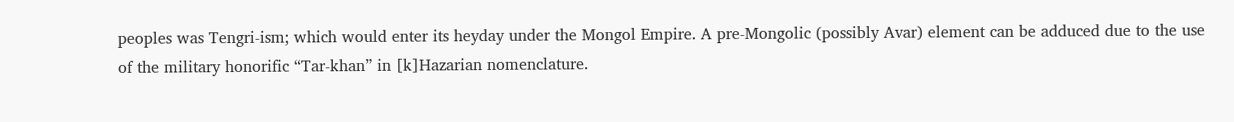peoples was Tengri-ism; which would enter its heyday under the Mongol Empire. A pre-Mongolic (possibly Avar) element can be adduced due to the use of the military honorific “Tar-khan” in [k]Hazarian nomenclature.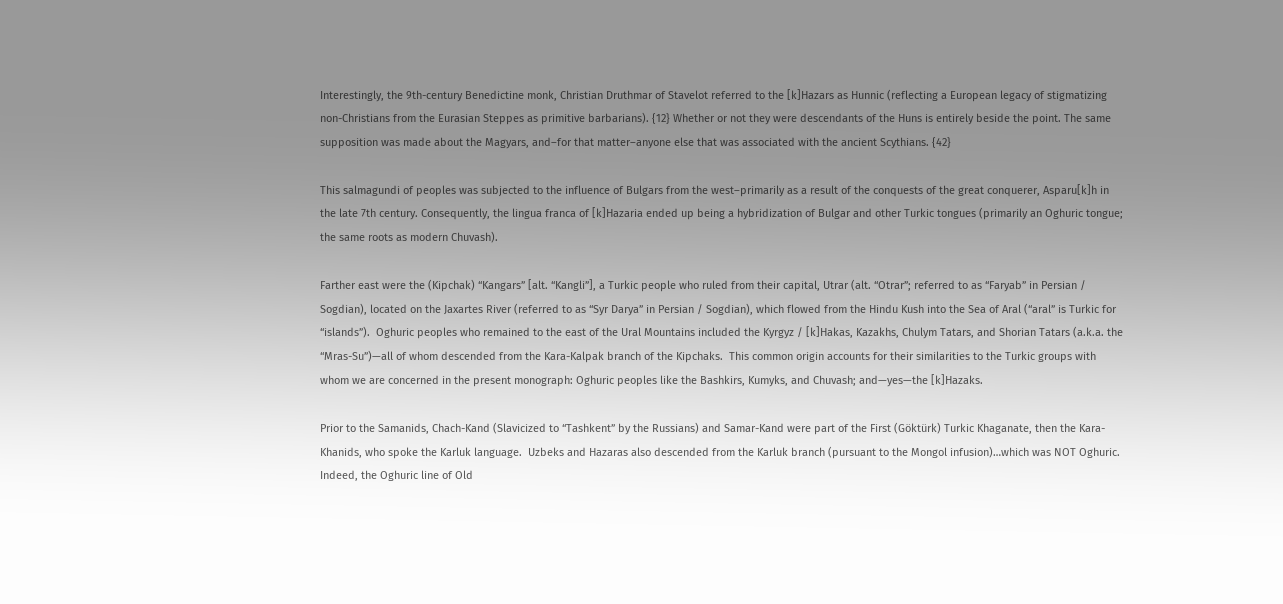Interestingly, the 9th-century Benedictine monk, Christian Druthmar of Stavelot referred to the [k]Hazars as Hunnic (reflecting a European legacy of stigmatizing non-Christians from the Eurasian Steppes as primitive barbarians). {12} Whether or not they were descendants of the Huns is entirely beside the point. The same supposition was made about the Magyars, and–for that matter–anyone else that was associated with the ancient Scythians. {42}

This salmagundi of peoples was subjected to the influence of Bulgars from the west–primarily as a result of the conquests of the great conquerer, Asparu[k]h in the late 7th century. Consequently, the lingua franca of [k]Hazaria ended up being a hybridization of Bulgar and other Turkic tongues (primarily an Oghuric tongue; the same roots as modern Chuvash).

Farther east were the (Kipchak) “Kangars” [alt. “Kangli”], a Turkic people who ruled from their capital, Utrar (alt. “Otrar”; referred to as “Faryab” in Persian / Sogdian), located on the Jaxartes River (referred to as “Syr Darya” in Persian / Sogdian), which flowed from the Hindu Kush into the Sea of Aral (“aral” is Turkic for “islands”).  Oghuric peoples who remained to the east of the Ural Mountains included the Kyrgyz / [k]Hakas, Kazakhs, Chulym Tatars, and Shorian Tatars (a.k.a. the “Mras-Su”)—all of whom descended from the Kara-Kalpak branch of the Kipchaks.  This common origin accounts for their similarities to the Turkic groups with whom we are concerned in the present monograph: Oghuric peoples like the Bashkirs, Kumyks, and Chuvash; and—yes—the [k]Hazaks.

Prior to the Samanids, Chach-Kand (Slavicized to “Tashkent” by the Russians) and Samar-Kand were part of the First (Göktürk) Turkic Khaganate, then the Kara-Khanids, who spoke the Karluk language.  Uzbeks and Hazaras also descended from the Karluk branch (pursuant to the Mongol infusion)…which was NOT Oghuric.  Indeed, the Oghuric line of Old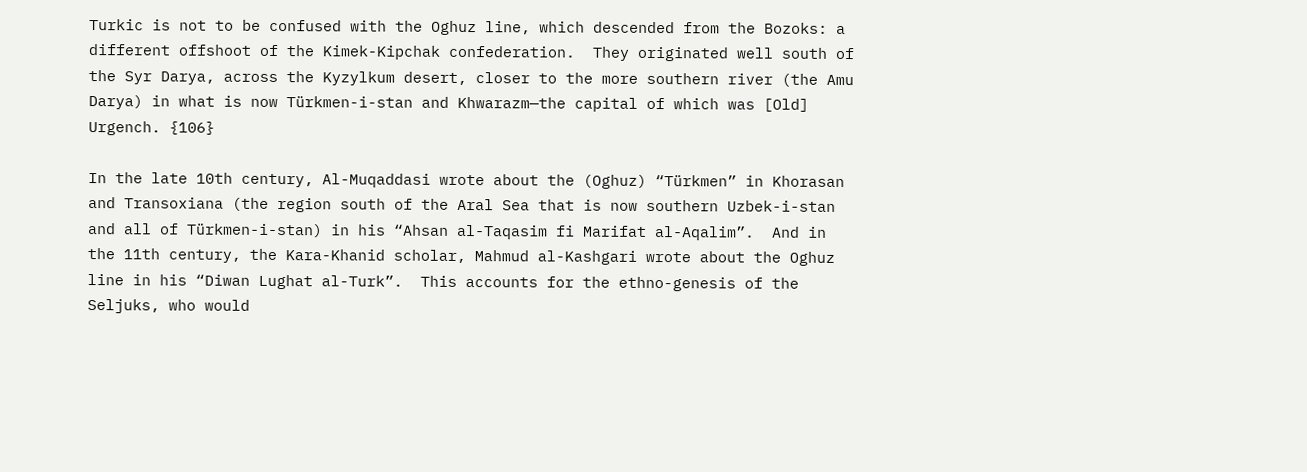Turkic is not to be confused with the Oghuz line, which descended from the Bozoks: a different offshoot of the Kimek-Kipchak confederation.  They originated well south of the Syr Darya, across the Kyzylkum desert, closer to the more southern river (the Amu Darya) in what is now Türkmen-i-stan and Khwarazm—the capital of which was [Old] Urgench. {106}

In the late 10th century, Al-Muqaddasi wrote about the (Oghuz) “Türkmen” in Khorasan and Transoxiana (the region south of the Aral Sea that is now southern Uzbek-i-stan and all of Türkmen-i-stan) in his “Ahsan al-Taqasim fi Marifat al-Aqalim”.  And in the 11th century, the Kara-Khanid scholar, Mahmud al-Kashgari wrote about the Oghuz line in his “Diwan Lughat al-Turk”.  This accounts for the ethno-genesis of the Seljuks, who would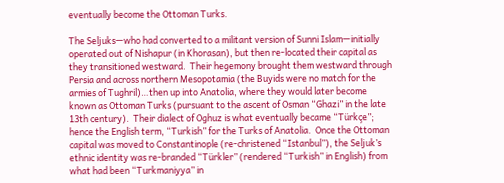eventually become the Ottoman Turks.

The Seljuks—who had converted to a militant version of Sunni Islam—initially operated out of Nishapur (in Khorasan), but then re-located their capital as they transitioned westward.  Their hegemony brought them westward through Persia and across northern Mesopotamia (the Buyids were no match for the armies of Tughril)…then up into Anatolia, where they would later become known as Ottoman Turks (pursuant to the ascent of Osman “Ghazi” in the late 13th century).  Their dialect of Oghuz is what eventually became “Türkçe”; hence the English term, “Turkish” for the Turks of Anatolia.  Once the Ottoman capital was moved to Constantinople (re-christened “Istanbul”), the Seljuk’s ethnic identity was re-branded “Türkler” (rendered “Turkish” in English) from what had been “Turkmaniyya” in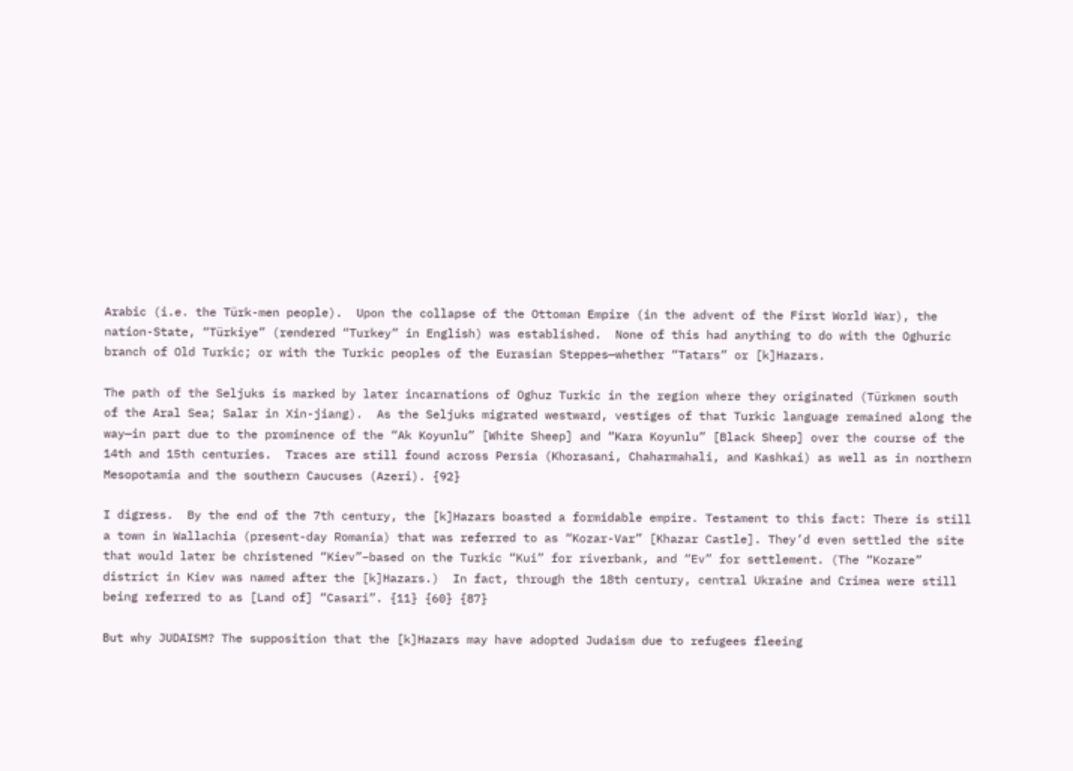Arabic (i.e. the Türk-men people).  Upon the collapse of the Ottoman Empire (in the advent of the First World War), the nation-State, “Türkiye” (rendered “Turkey” in English) was established.  None of this had anything to do with the Oghuric branch of Old Turkic; or with the Turkic peoples of the Eurasian Steppes—whether “Tatars” or [k]Hazars.

The path of the Seljuks is marked by later incarnations of Oghuz Turkic in the region where they originated (Türkmen south of the Aral Sea; Salar in Xin-jiang).  As the Seljuks migrated westward, vestiges of that Turkic language remained along the way—in part due to the prominence of the “Ak Koyunlu” [White Sheep] and “Kara Koyunlu” [Black Sheep] over the course of the 14th and 15th centuries.  Traces are still found across Persia (Khorasani, Chaharmahali, and Kashkai) as well as in northern Mesopotamia and the southern Caucuses (Azeri). {92}

I digress.  By the end of the 7th century, the [k]Hazars boasted a formidable empire. Testament to this fact: There is still a town in Wallachia (present-day Romania) that was referred to as “Kozar-Var” [Khazar Castle]. They’d even settled the site that would later be christened “Kiev”–based on the Turkic “Kui” for riverbank, and “Ev” for settlement. (The “Kozare” district in Kiev was named after the [k]Hazars.)  In fact, through the 18th century, central Ukraine and Crimea were still being referred to as [Land of] “Casari”. {11} {60} {87}

But why JUDAISM? The supposition that the [k]Hazars may have adopted Judaism due to refugees fleeing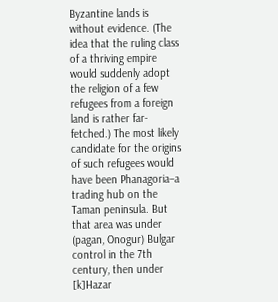Byzantine lands is without evidence. (The idea that the ruling class of a thriving empire would suddenly adopt the religion of a few refugees from a foreign land is rather far-fetched.) The most likely candidate for the origins of such refugees would have been Phanagoria–a trading hub on the Taman peninsula. But that area was under (pagan, Onogur) Bulgar control in the 7th century, then under [k]Hazar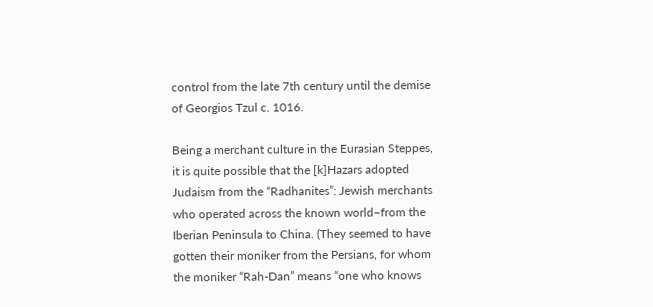control from the late 7th century until the demise of Georgios Tzul c. 1016.

Being a merchant culture in the Eurasian Steppes, it is quite possible that the [k]Hazars adopted Judaism from the “Radhanites”: Jewish merchants who operated across the known world–from the Iberian Peninsula to China. (They seemed to have gotten their moniker from the Persians, for whom the moniker “Rah-Dan” means “one who knows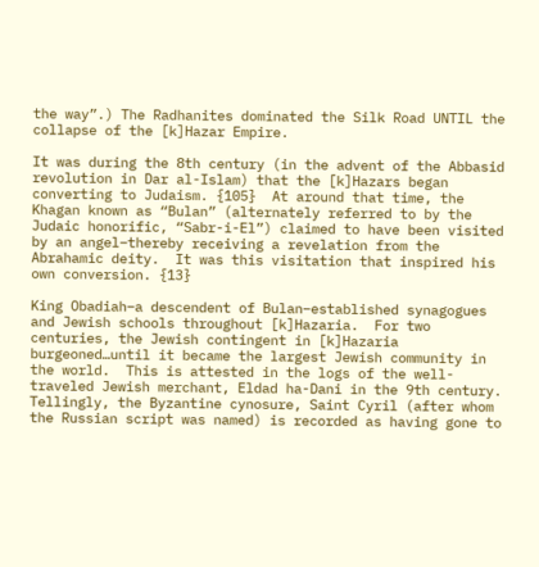the way”.) The Radhanites dominated the Silk Road UNTIL the collapse of the [k]Hazar Empire.

It was during the 8th century (in the advent of the Abbasid revolution in Dar al-Islam) that the [k]Hazars began converting to Judaism. {105}  At around that time, the Khagan known as “Bulan” (alternately referred to by the Judaic honorific, “Sabr-i-El”) claimed to have been visited by an angel–thereby receiving a revelation from the Abrahamic deity.  It was this visitation that inspired his own conversion. {13}

King Obadiah–a descendent of Bulan–established synagogues and Jewish schools throughout [k]Hazaria.  For two centuries, the Jewish contingent in [k]Hazaria burgeoned…until it became the largest Jewish community in the world.  This is attested in the logs of the well-traveled Jewish merchant, Eldad ha-Dani in the 9th century.  Tellingly, the Byzantine cynosure, Saint Cyril (after whom the Russian script was named) is recorded as having gone to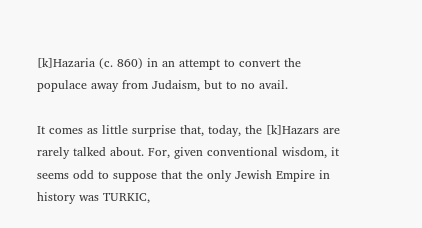[k]Hazaria (c. 860) in an attempt to convert the populace away from Judaism, but to no avail.

It comes as little surprise that, today, the [k]Hazars are rarely talked about. For, given conventional wisdom, it seems odd to suppose that the only Jewish Empire in history was TURKIC,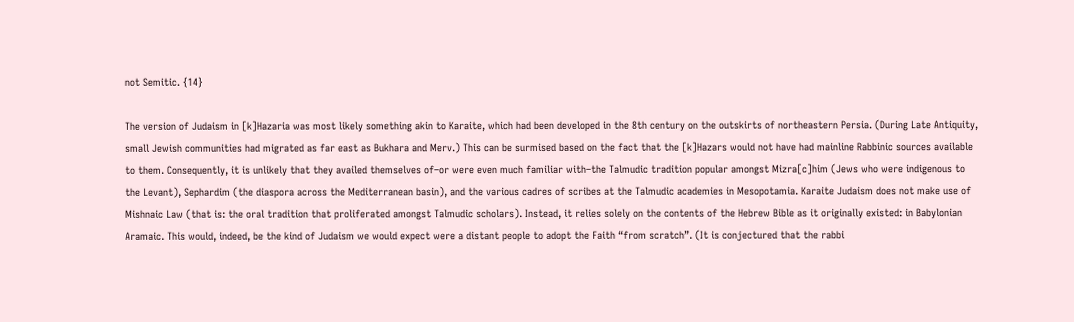not Semitic. {14}

The version of Judaism in [k]Hazaria was most likely something akin to Karaite, which had been developed in the 8th century on the outskirts of northeastern Persia. (During Late Antiquity, small Jewish communities had migrated as far east as Bukhara and Merv.) This can be surmised based on the fact that the [k]Hazars would not have had mainline Rabbinic sources available to them. Consequently, it is unlikely that they availed themselves of–or were even much familiar with–the Talmudic tradition popular amongst Mizra[c]him (Jews who were indigenous to the Levant), Sephardim (the diaspora across the Mediterranean basin), and the various cadres of scribes at the Talmudic academies in Mesopotamia. Karaite Judaism does not make use of Mishnaic Law (that is: the oral tradition that proliferated amongst Talmudic scholars). Instead, it relies solely on the contents of the Hebrew Bible as it originally existed: in Babylonian Aramaic. This would, indeed, be the kind of Judaism we would expect were a distant people to adopt the Faith “from scratch”. (It is conjectured that the rabbi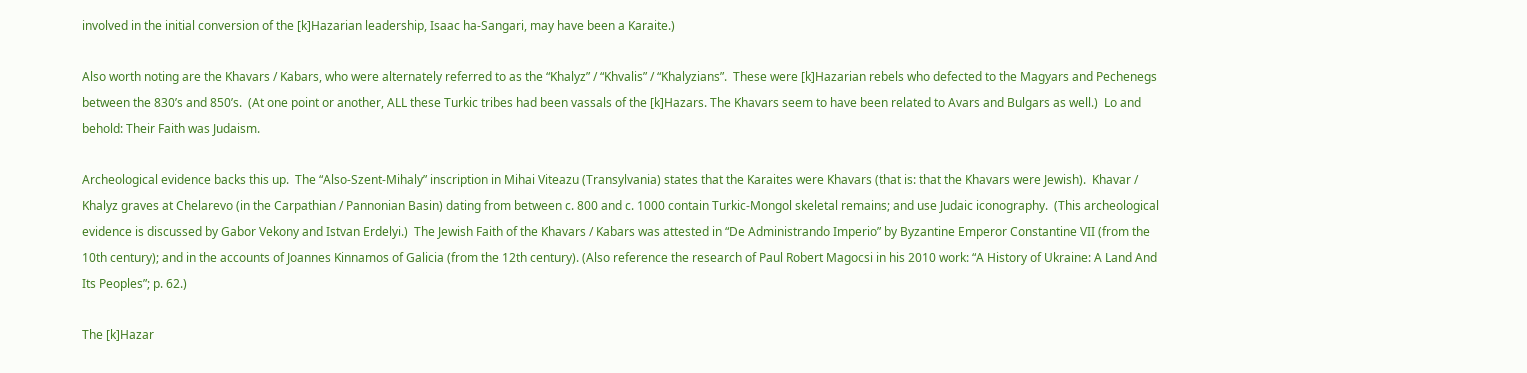involved in the initial conversion of the [k]Hazarian leadership, Isaac ha-Sangari, may have been a Karaite.)

Also worth noting are the Khavars / Kabars, who were alternately referred to as the “Khalyz” / “Khvalis” / “Khalyzians”.  These were [k]Hazarian rebels who defected to the Magyars and Pechenegs between the 830’s and 850’s.  (At one point or another, ALL these Turkic tribes had been vassals of the [k]Hazars. The Khavars seem to have been related to Avars and Bulgars as well.)  Lo and behold: Their Faith was Judaism.

Archeological evidence backs this up.  The “Also-Szent-Mihaly” inscription in Mihai Viteazu (Transylvania) states that the Karaites were Khavars (that is: that the Khavars were Jewish).  Khavar / Khalyz graves at Chelarevo (in the Carpathian / Pannonian Basin) dating from between c. 800 and c. 1000 contain Turkic-Mongol skeletal remains; and use Judaic iconography.  (This archeological evidence is discussed by Gabor Vekony and Istvan Erdelyi.)  The Jewish Faith of the Khavars / Kabars was attested in “De Administrando Imperio” by Byzantine Emperor Constantine VII (from the 10th century); and in the accounts of Joannes Kinnamos of Galicia (from the 12th century). (Also reference the research of Paul Robert Magocsi in his 2010 work: “A History of Ukraine: A Land And Its Peoples”; p. 62.)

The [k]Hazar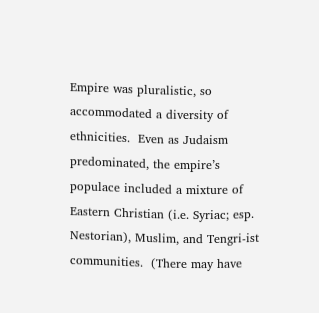Empire was pluralistic, so accommodated a diversity of ethnicities.  Even as Judaism predominated, the empire’s populace included a mixture of Eastern Christian (i.e. Syriac; esp. Nestorian), Muslim, and Tengri-ist communities.  (There may have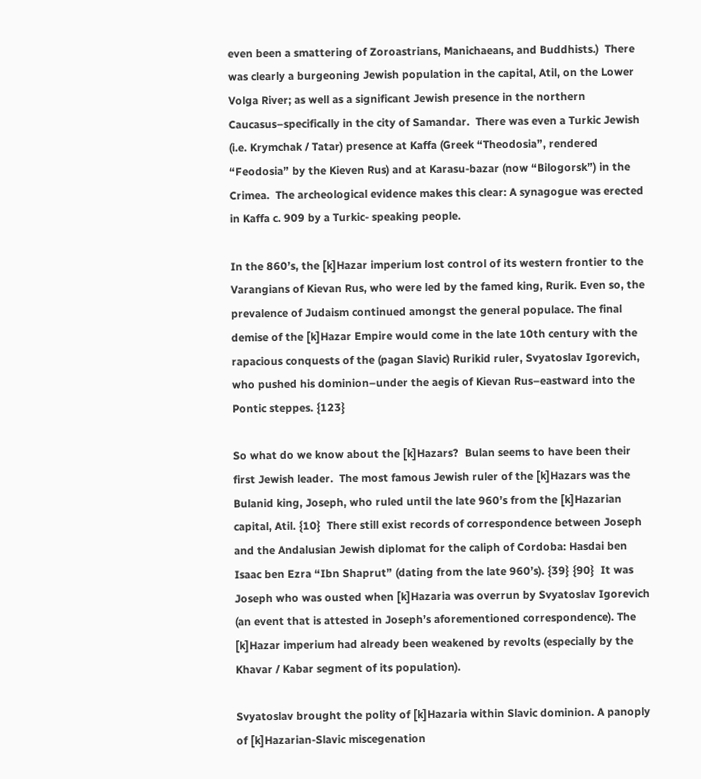even been a smattering of Zoroastrians, Manichaeans, and Buddhists.)  There was clearly a burgeoning Jewish population in the capital, Atil, on the Lower Volga River; as well as a significant Jewish presence in the northern Caucasus–specifically in the city of Samandar.  There was even a Turkic Jewish (i.e. Krymchak / Tatar) presence at Kaffa (Greek “Theodosia”, rendered “Feodosia” by the Kieven Rus) and at Karasu-bazar (now “Bilogorsk”) in the Crimea.  The archeological evidence makes this clear: A synagogue was erected in Kaffa c. 909 by a Turkic- speaking people.

In the 860’s, the [k]Hazar imperium lost control of its western frontier to the Varangians of Kievan Rus, who were led by the famed king, Rurik. Even so, the prevalence of Judaism continued amongst the general populace. The final demise of the [k]Hazar Empire would come in the late 10th century with the rapacious conquests of the (pagan Slavic) Rurikid ruler, Svyatoslav Igorevich, who pushed his dominion–under the aegis of Kievan Rus–eastward into the Pontic steppes. {123}

So what do we know about the [k]Hazars?  Bulan seems to have been their first Jewish leader.  The most famous Jewish ruler of the [k]Hazars was the Bulanid king, Joseph, who ruled until the late 960’s from the [k]Hazarian capital, Atil. {10}  There still exist records of correspondence between Joseph and the Andalusian Jewish diplomat for the caliph of Cordoba: Hasdai ben Isaac ben Ezra “Ibn Shaprut” (dating from the late 960’s). {39} {90}  It was Joseph who was ousted when [k]Hazaria was overrun by Svyatoslav Igorevich (an event that is attested in Joseph’s aforementioned correspondence). The [k]Hazar imperium had already been weakened by revolts (especially by the Khavar / Kabar segment of its population).

Svyatoslav brought the polity of [k]Hazaria within Slavic dominion. A panoply of [k]Hazarian-Slavic miscegenation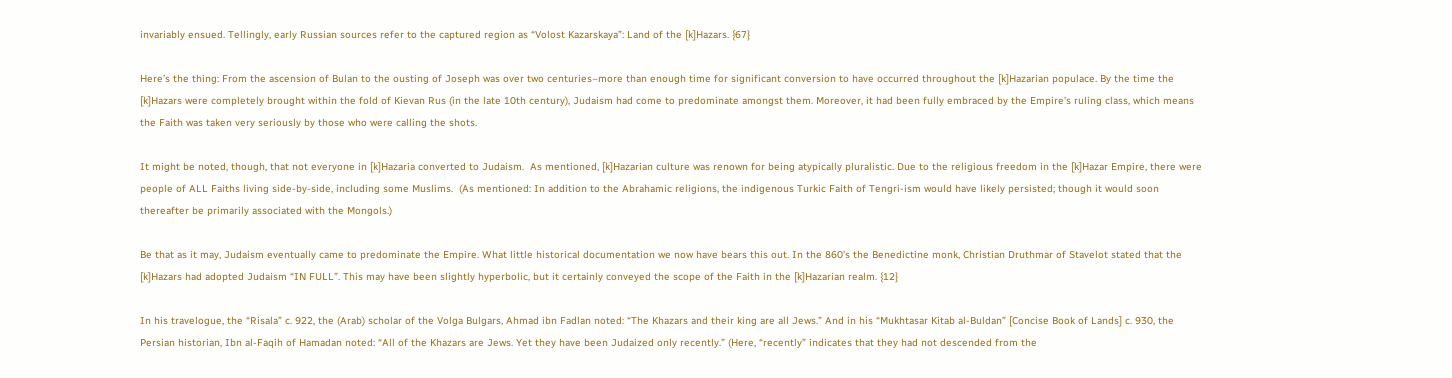invariably ensued. Tellingly, early Russian sources refer to the captured region as “Volost Kazarskaya”: Land of the [k]Hazars. {67}

Here’s the thing: From the ascension of Bulan to the ousting of Joseph was over two centuries–more than enough time for significant conversion to have occurred throughout the [k]Hazarian populace. By the time the [k]Hazars were completely brought within the fold of Kievan Rus (in the late 10th century), Judaism had come to predominate amongst them. Moreover, it had been fully embraced by the Empire’s ruling class, which means the Faith was taken very seriously by those who were calling the shots.

It might be noted, though, that not everyone in [k]Hazaria converted to Judaism.  As mentioned, [k]Hazarian culture was renown for being atypically pluralistic. Due to the religious freedom in the [k]Hazar Empire, there were people of ALL Faiths living side-by-side, including some Muslims.  (As mentioned: In addition to the Abrahamic religions, the indigenous Turkic Faith of Tengri-ism would have likely persisted; though it would soon thereafter be primarily associated with the Mongols.)

Be that as it may, Judaism eventually came to predominate the Empire. What little historical documentation we now have bears this out. In the 860’s the Benedictine monk, Christian Druthmar of Stavelot stated that the [k]Hazars had adopted Judaism “IN FULL”. This may have been slightly hyperbolic, but it certainly conveyed the scope of the Faith in the [k]Hazarian realm. {12}

In his travelogue, the “Risala” c. 922, the (Arab) scholar of the Volga Bulgars, Ahmad ibn Fadlan noted: “The Khazars and their king are all Jews.” And in his “Mukhtasar Kitab al-Buldan” [Concise Book of Lands] c. 930, the Persian historian, Ibn al-Faqih of Hamadan noted: “All of the Khazars are Jews. Yet they have been Judaized only recently.” (Here, “recently” indicates that they had not descended from the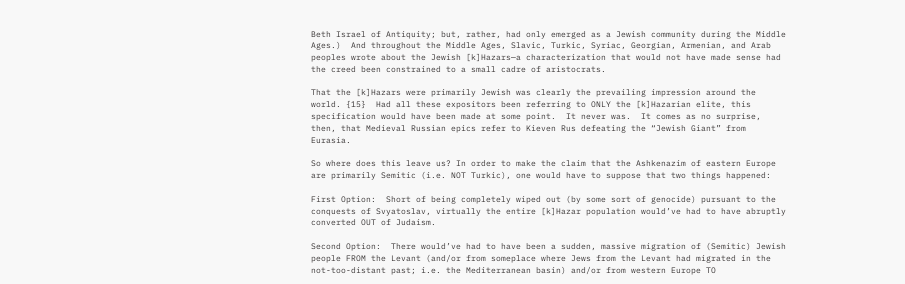Beth Israel of Antiquity; but, rather, had only emerged as a Jewish community during the Middle Ages.)  And throughout the Middle Ages, Slavic, Turkic, Syriac, Georgian, Armenian, and Arab peoples wrote about the Jewish [k]Hazars—a characterization that would not have made sense had the creed been constrained to a small cadre of aristocrats.

That the [k]Hazars were primarily Jewish was clearly the prevailing impression around the world. {15}  Had all these expositors been referring to ONLY the [k]Hazarian elite, this specification would have been made at some point.  It never was.  It comes as no surprise, then, that Medieval Russian epics refer to Kieven Rus defeating the “Jewish Giant” from Eurasia.

So where does this leave us? In order to make the claim that the Ashkenazim of eastern Europe are primarily Semitic (i.e. NOT Turkic), one would have to suppose that two things happened:

First Option:  Short of being completely wiped out (by some sort of genocide) pursuant to the conquests of Svyatoslav, virtually the entire [k]Hazar population would’ve had to have abruptly converted OUT of Judaism.

Second Option:  There would’ve had to have been a sudden, massive migration of (Semitic) Jewish people FROM the Levant (and/or from someplace where Jews from the Levant had migrated in the not-too-distant past; i.e. the Mediterranean basin) and/or from western Europe TO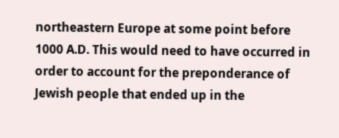northeastern Europe at some point before 1000 A.D. This would need to have occurred in order to account for the preponderance of Jewish people that ended up in the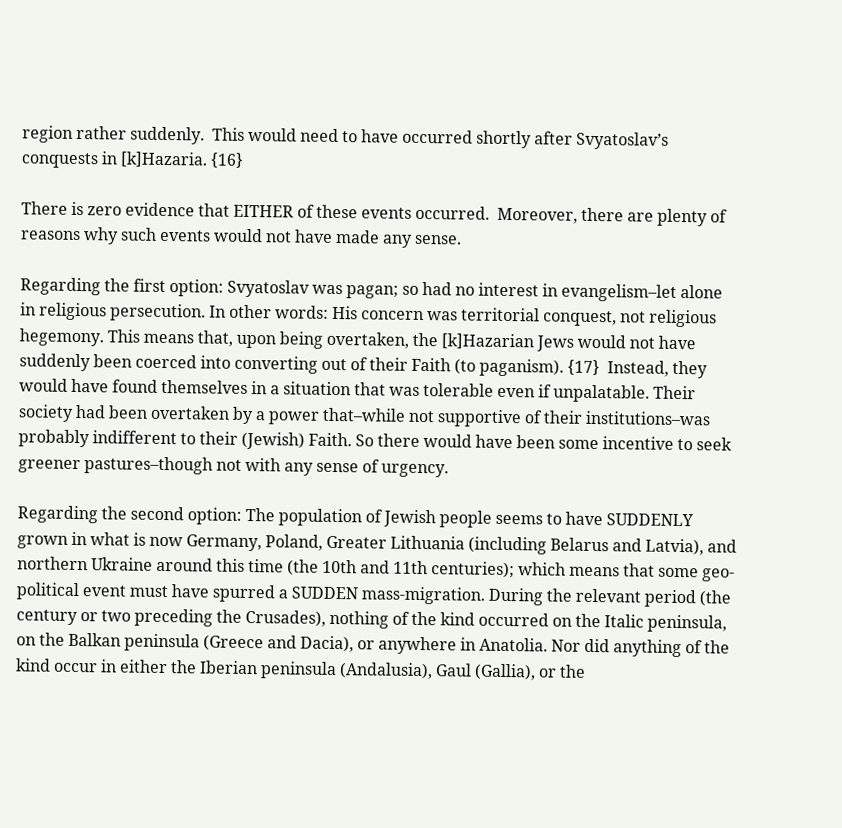region rather suddenly.  This would need to have occurred shortly after Svyatoslav’s conquests in [k]Hazaria. {16}

There is zero evidence that EITHER of these events occurred.  Moreover, there are plenty of reasons why such events would not have made any sense.

Regarding the first option: Svyatoslav was pagan; so had no interest in evangelism–let alone in religious persecution. In other words: His concern was territorial conquest, not religious hegemony. This means that, upon being overtaken, the [k]Hazarian Jews would not have suddenly been coerced into converting out of their Faith (to paganism). {17}  Instead, they would have found themselves in a situation that was tolerable even if unpalatable. Their society had been overtaken by a power that–while not supportive of their institutions–was probably indifferent to their (Jewish) Faith. So there would have been some incentive to seek greener pastures–though not with any sense of urgency.

Regarding the second option: The population of Jewish people seems to have SUDDENLY grown in what is now Germany, Poland, Greater Lithuania (including Belarus and Latvia), and northern Ukraine around this time (the 10th and 11th centuries); which means that some geo-political event must have spurred a SUDDEN mass-migration. During the relevant period (the century or two preceding the Crusades), nothing of the kind occurred on the Italic peninsula, on the Balkan peninsula (Greece and Dacia), or anywhere in Anatolia. Nor did anything of the kind occur in either the Iberian peninsula (Andalusia), Gaul (Gallia), or the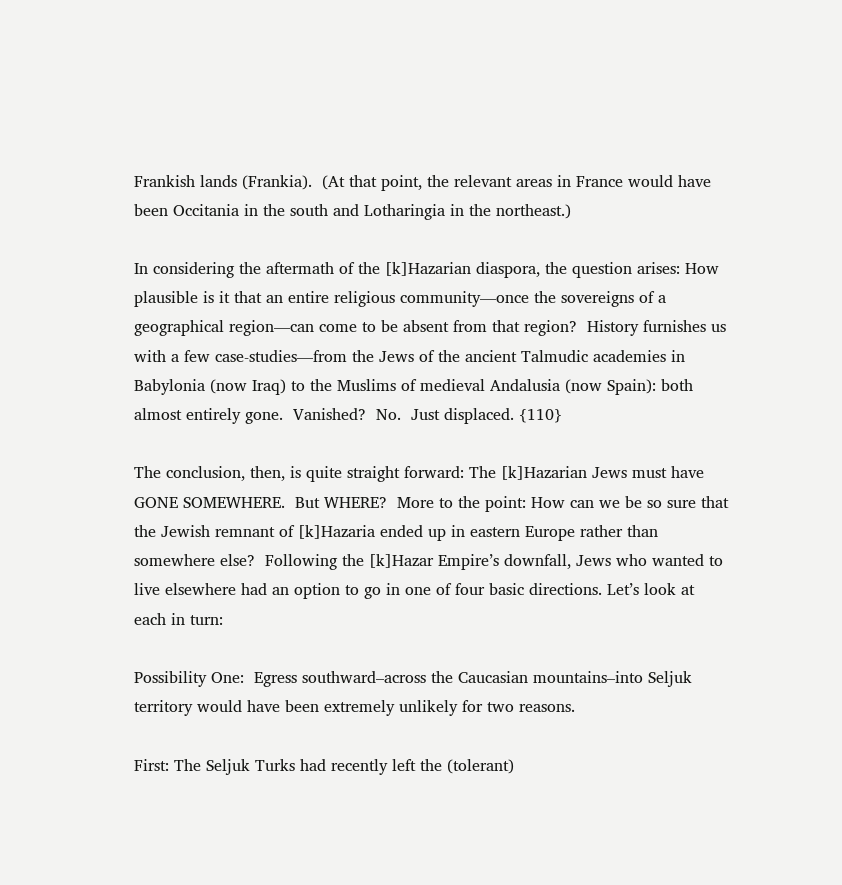Frankish lands (Frankia).  (At that point, the relevant areas in France would have been Occitania in the south and Lotharingia in the northeast.)

In considering the aftermath of the [k]Hazarian diaspora, the question arises: How plausible is it that an entire religious community—once the sovereigns of a geographical region—can come to be absent from that region?  History furnishes us with a few case-studies—from the Jews of the ancient Talmudic academies in Babylonia (now Iraq) to the Muslims of medieval Andalusia (now Spain): both almost entirely gone.  Vanished?  No.  Just displaced. {110}

The conclusion, then, is quite straight forward: The [k]Hazarian Jews must have GONE SOMEWHERE.  But WHERE?  More to the point: How can we be so sure that the Jewish remnant of [k]Hazaria ended up in eastern Europe rather than somewhere else?  Following the [k]Hazar Empire’s downfall, Jews who wanted to live elsewhere had an option to go in one of four basic directions. Let’s look at each in turn:

Possibility One:  Egress southward–across the Caucasian mountains–into Seljuk territory would have been extremely unlikely for two reasons.

First: The Seljuk Turks had recently left the (tolerant)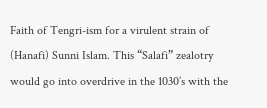Faith of Tengri-ism for a virulent strain of (Hanafi) Sunni Islam. This “Salafi” zealotry would go into overdrive in the 1030’s with the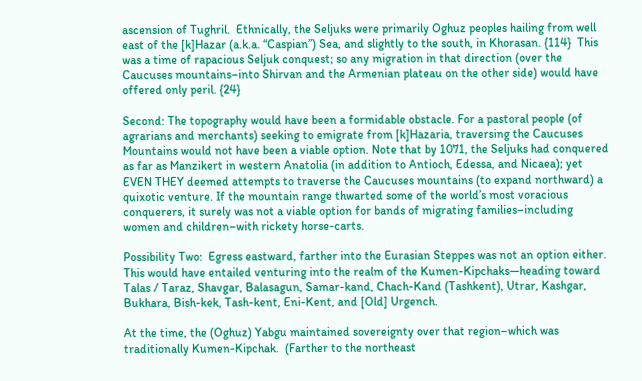ascension of Tughril.  Ethnically, the Seljuks were primarily Oghuz peoples hailing from well east of the [k]Hazar (a.k.a. “Caspian”) Sea, and slightly to the south, in Khorasan. {114}  This was a time of rapacious Seljuk conquest; so any migration in that direction (over the Caucuses mountains–into Shirvan and the Armenian plateau on the other side) would have offered only peril. {24}

Second: The topography would have been a formidable obstacle. For a pastoral people (of agrarians and merchants) seeking to emigrate from [k]Hazaria, traversing the Caucuses Mountains would not have been a viable option. Note that by 1071, the Seljuks had conquered as far as Manzikert in western Anatolia (in addition to Antioch, Edessa, and Nicaea); yet EVEN THEY deemed attempts to traverse the Caucuses mountains (to expand northward) a quixotic venture. If the mountain range thwarted some of the world’s most voracious conquerers, it surely was not a viable option for bands of migrating families–including women and children–with rickety horse-carts.

Possibility Two:  Egress eastward, farther into the Eurasian Steppes was not an option either.  This would have entailed venturing into the realm of the Kumen-Kipchaks—heading toward Talas / Taraz, Shavgar, Balasagun, Samar-kand, Chach-Kand (Tashkent), Utrar, Kashgar, Bukhara, Bish-kek, Tash-kent, Eni-Kent, and [Old] Urgench.

At the time, the (Oghuz) Yabgu maintained sovereignty over that region–which was traditionally Kumen-Kipchak.  (Farther to the northeast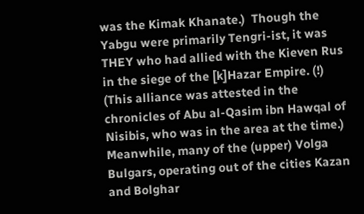was the Kimak Khanate.)  Though the Yabgu were primarily Tengri-ist, it was THEY who had allied with the Kieven Rus in the siege of the [k]Hazar Empire. (!)  (This alliance was attested in the chronicles of Abu al-Qasim ibn Hawqal of Nisibis, who was in the area at the time.)  Meanwhile, many of the (upper) Volga Bulgars, operating out of the cities Kazan and Bolghar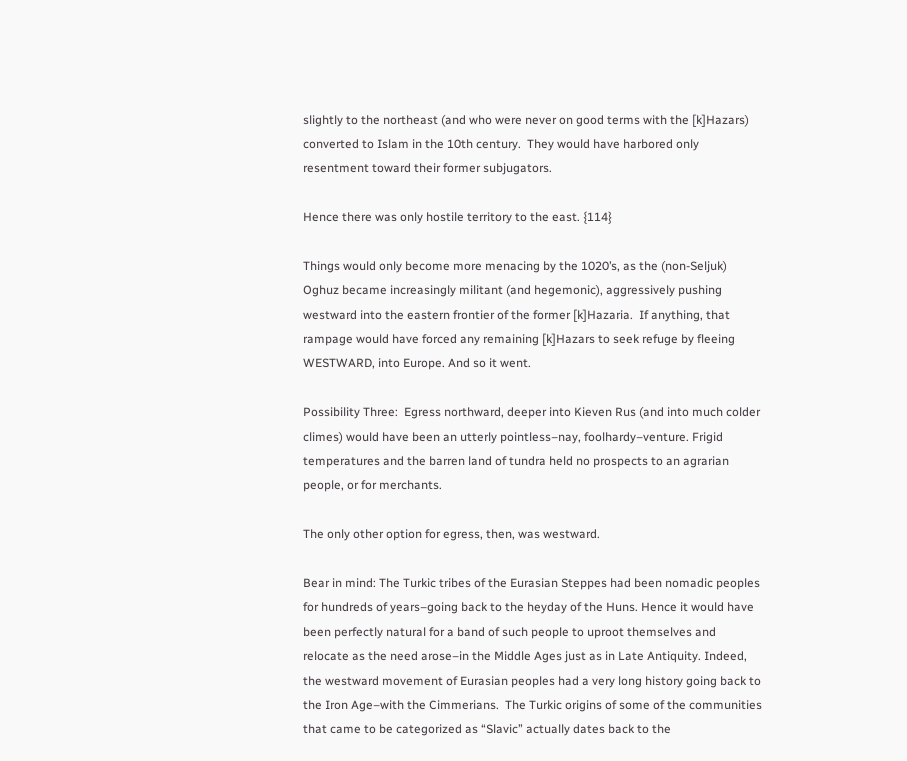slightly to the northeast (and who were never on good terms with the [k]Hazars) converted to Islam in the 10th century.  They would have harbored only resentment toward their former subjugators.

Hence there was only hostile territory to the east. {114}

Things would only become more menacing by the 1020’s, as the (non-Seljuk) Oghuz became increasingly militant (and hegemonic), aggressively pushing westward into the eastern frontier of the former [k]Hazaria.  If anything, that rampage would have forced any remaining [k]Hazars to seek refuge by fleeing WESTWARD, into Europe. And so it went.

Possibility Three:  Egress northward, deeper into Kieven Rus (and into much colder climes) would have been an utterly pointless–nay, foolhardy–venture. Frigid temperatures and the barren land of tundra held no prospects to an agrarian people, or for merchants.

The only other option for egress, then, was westward.

Bear in mind: The Turkic tribes of the Eurasian Steppes had been nomadic peoples for hundreds of years–going back to the heyday of the Huns. Hence it would have been perfectly natural for a band of such people to uproot themselves and relocate as the need arose–in the Middle Ages just as in Late Antiquity. Indeed, the westward movement of Eurasian peoples had a very long history going back to the Iron Age–with the Cimmerians.  The Turkic origins of some of the communities that came to be categorized as “Slavic” actually dates back to the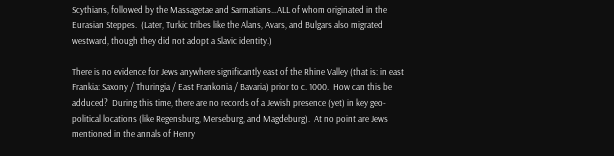Scythians, followed by the Massagetae and Sarmatians…ALL of whom originated in the Eurasian Steppes.  (Later, Turkic tribes like the Alans, Avars, and Bulgars also migrated westward, though they did not adopt a Slavic identity.)

There is no evidence for Jews anywhere significantly east of the Rhine Valley (that is: in east Frankia: Saxony / Thuringia / East Frankonia / Bavaria) prior to c. 1000.  How can this be adduced?  During this time, there are no records of a Jewish presence (yet) in key geo-political locations (like Regensburg, Merseburg, and Magdeburg).  At no point are Jews mentioned in the annals of Henry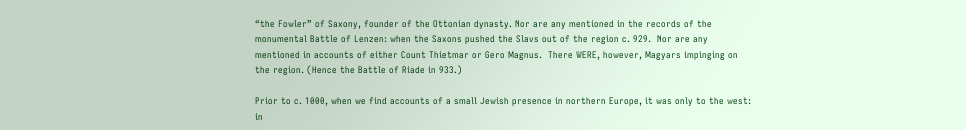“the Fowler” of Saxony, founder of the Ottonian dynasty. Nor are any mentioned in the records of the monumental Battle of Lenzen: when the Saxons pushed the Slavs out of the region c. 929.  Nor are any mentioned in accounts of either Count Thietmar or Gero Magnus.  There WERE, however, Magyars impinging on the region. (Hence the Battle of Riade in 933.)

Prior to c. 1000, when we find accounts of a small Jewish presence in northern Europe, it was only to the west: in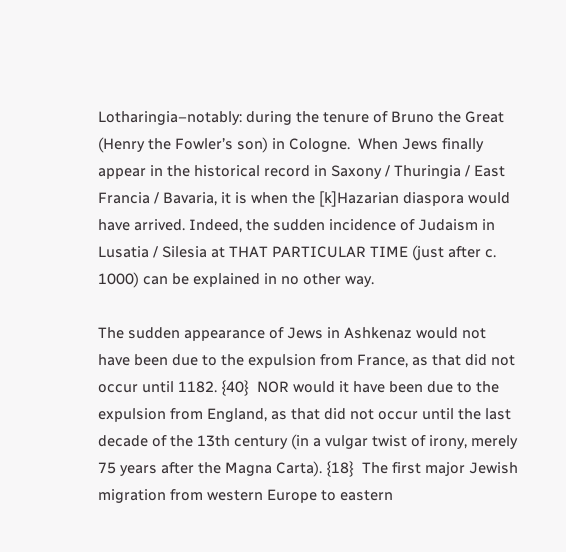Lotharingia–notably: during the tenure of Bruno the Great (Henry the Fowler’s son) in Cologne.  When Jews finally appear in the historical record in Saxony / Thuringia / East Francia / Bavaria, it is when the [k]Hazarian diaspora would have arrived. Indeed, the sudden incidence of Judaism in Lusatia / Silesia at THAT PARTICULAR TIME (just after c. 1000) can be explained in no other way.

The sudden appearance of Jews in Ashkenaz would not have been due to the expulsion from France, as that did not occur until 1182. {40}  NOR would it have been due to the expulsion from England, as that did not occur until the last decade of the 13th century (in a vulgar twist of irony, merely 75 years after the Magna Carta). {18}  The first major Jewish migration from western Europe to eastern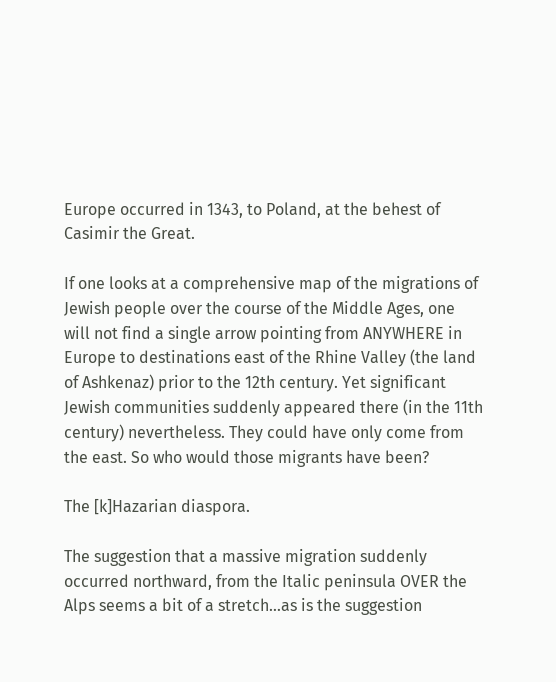Europe occurred in 1343, to Poland, at the behest of Casimir the Great.

If one looks at a comprehensive map of the migrations of Jewish people over the course of the Middle Ages, one will not find a single arrow pointing from ANYWHERE in Europe to destinations east of the Rhine Valley (the land of Ashkenaz) prior to the 12th century. Yet significant Jewish communities suddenly appeared there (in the 11th century) nevertheless. They could have only come from the east. So who would those migrants have been?

The [k]Hazarian diaspora.

The suggestion that a massive migration suddenly occurred northward, from the Italic peninsula OVER the Alps seems a bit of a stretch…as is the suggestion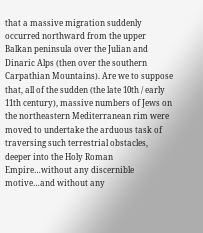that a massive migration suddenly occurred northward from the upper Balkan peninsula over the Julian and Dinaric Alps (then over the southern Carpathian Mountains). Are we to suppose that, all of the sudden (the late 10th / early 11th century), massive numbers of Jews on the northeastern Mediterranean rim were moved to undertake the arduous task of traversing such terrestrial obstacles, deeper into the Holy Roman Empire…without any discernible motive…and without any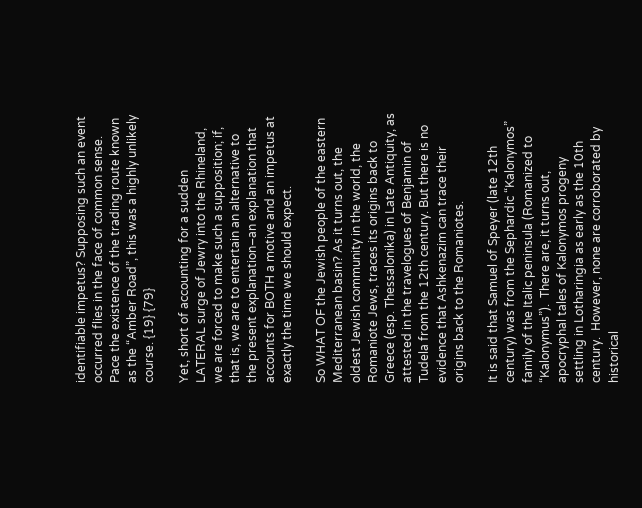identifiable impetus? Supposing such an event occurred flies in the face of common sense. Pace the existence of the trading route known as the “Amber Road”, this was a highly unlikely course. {19} {79}

Yet, short of accounting for a sudden LATERAL surge of Jewry into the Rhineland, we are forced to make such a supposition; if, that is, we are to entertain an alternative to the present explanation–an explanation that accounts for BOTH a motive and an impetus at exactly the time we should expect.

So WHAT OF the Jewish people of the eastern Mediterranean basin? As it turns out, the oldest Jewish community in the world, the Romaniote Jews, traces its origins back to Greece (esp. Thessalonika) in Late Antiquity, as attested in the travelogues of Benjamin of Tudela from the 12th century. But there is no evidence that Ashkenazim can trace their origins back to the Romaniotes.

It is said that Samuel of Speyer (late 12th century) was from the Sephardic “Kalonymos” family of the Italic peninsula (Romanized to “Kalonymus”).  There are, it turns out, apocryphal tales of Kalonymos progeny settling in Lotharingia as early as the 10th century.  However, none are corroborated by historical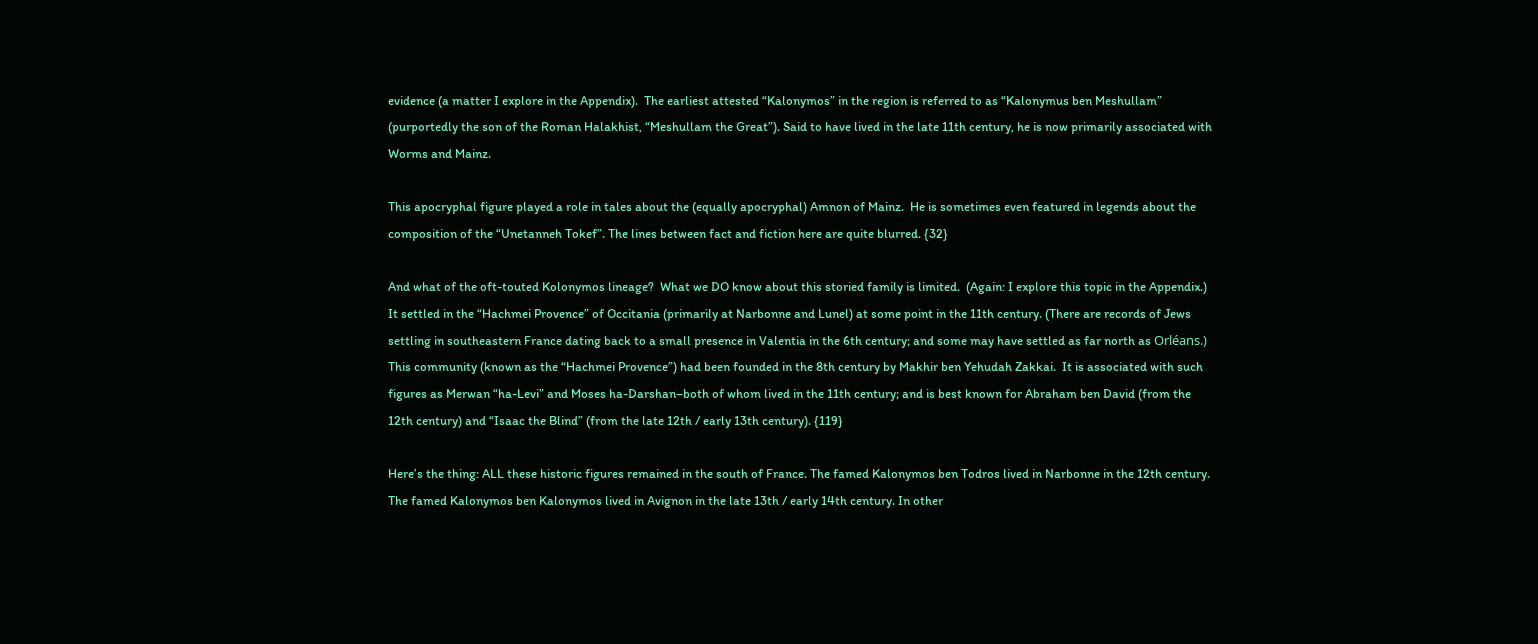evidence (a matter I explore in the Appendix).  The earliest attested “Kalonymos” in the region is referred to as “Kalonymus ben Meshullam” (purportedly the son of the Roman Halakhist, “Meshullam the Great”). Said to have lived in the late 11th century, he is now primarily associated with Worms and Mainz.

This apocryphal figure played a role in tales about the (equally apocryphal) Amnon of Mainz.  He is sometimes even featured in legends about the composition of the “Unetanneh Tokef”. The lines between fact and fiction here are quite blurred. {32}

And what of the oft-touted Kolonymos lineage?  What we DO know about this storied family is limited.  (Again: I explore this topic in the Appendix.)  It settled in the “Hachmei Provence” of Occitania (primarily at Narbonne and Lunel) at some point in the 11th century. (There are records of Jews settling in southeastern France dating back to a small presence in Valentia in the 6th century; and some may have settled as far north as Orléans.)  This community (known as the “Hachmei Provence”) had been founded in the 8th century by Makhir ben Yehudah Zakkai.  It is associated with such figures as Merwan “ha-Levi” and Moses ha-Darshan–both of whom lived in the 11th century; and is best known for Abraham ben David (from the 12th century) and “Isaac the Blind” (from the late 12th / early 13th century). {119}

Here’s the thing: ALL these historic figures remained in the south of France. The famed Kalonymos ben Todros lived in Narbonne in the 12th century. The famed Kalonymos ben Kalonymos lived in Avignon in the late 13th / early 14th century. In other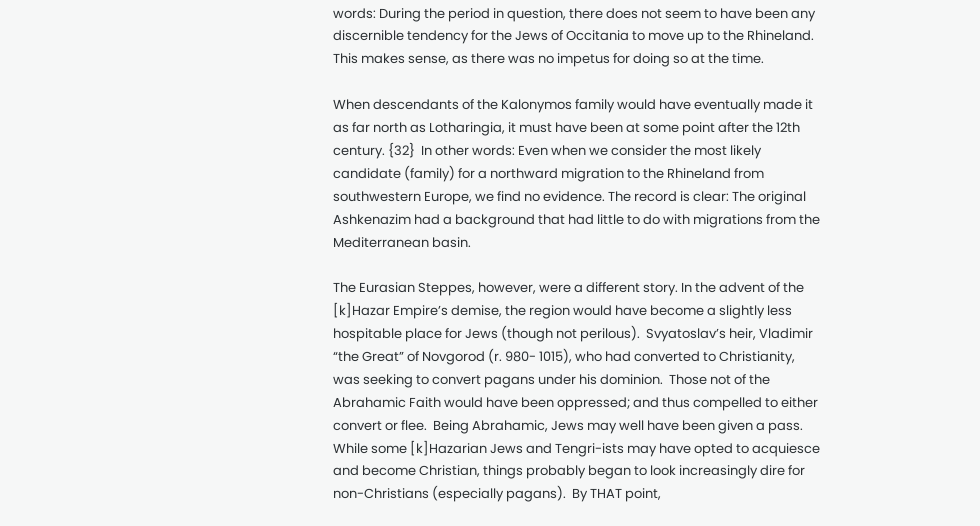words: During the period in question, there does not seem to have been any discernible tendency for the Jews of Occitania to move up to the Rhineland. This makes sense, as there was no impetus for doing so at the time.

When descendants of the Kalonymos family would have eventually made it as far north as Lotharingia, it must have been at some point after the 12th century. {32}  In other words: Even when we consider the most likely candidate (family) for a northward migration to the Rhineland from southwestern Europe, we find no evidence. The record is clear: The original Ashkenazim had a background that had little to do with migrations from the Mediterranean basin.

The Eurasian Steppes, however, were a different story. In the advent of the [k]Hazar Empire’s demise, the region would have become a slightly less hospitable place for Jews (though not perilous).  Svyatoslav’s heir, Vladimir “the Great” of Novgorod (r. 980- 1015), who had converted to Christianity, was seeking to convert pagans under his dominion.  Those not of the Abrahamic Faith would have been oppressed; and thus compelled to either convert or flee.  Being Abrahamic, Jews may well have been given a pass.  While some [k]Hazarian Jews and Tengri-ists may have opted to acquiesce and become Christian, things probably began to look increasingly dire for non-Christians (especially pagans).  By THAT point,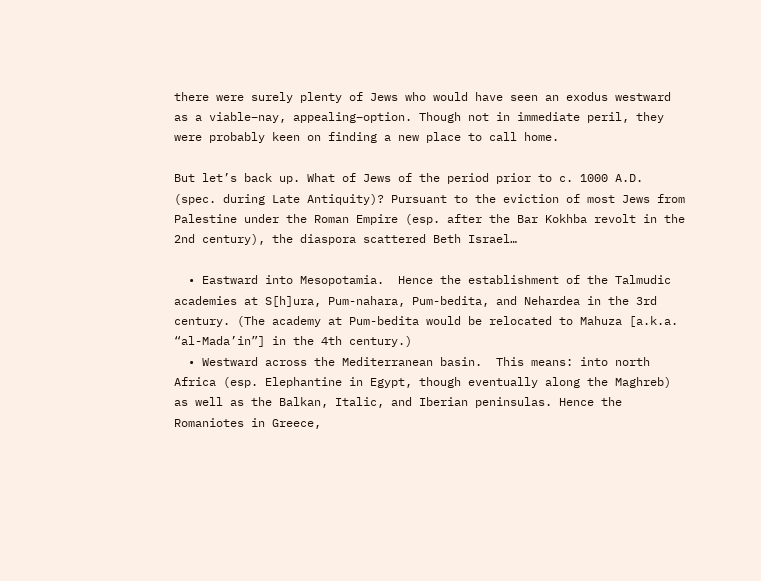there were surely plenty of Jews who would have seen an exodus westward as a viable–nay, appealing–option. Though not in immediate peril, they were probably keen on finding a new place to call home.

But let’s back up. What of Jews of the period prior to c. 1000 A.D. (spec. during Late Antiquity)? Pursuant to the eviction of most Jews from Palestine under the Roman Empire (esp. after the Bar Kokhba revolt in the 2nd century), the diaspora scattered Beth Israel…

  • Eastward into Mesopotamia.  Hence the establishment of the Talmudic academies at S[h]ura, Pum-nahara, Pum-bedita, and Nehardea in the 3rd century. (The academy at Pum-bedita would be relocated to Mahuza [a.k.a. “al-Mada’in”] in the 4th century.)
  • Westward across the Mediterranean basin.  This means: into north Africa (esp. Elephantine in Egypt, though eventually along the Maghreb) as well as the Balkan, Italic, and Iberian peninsulas. Hence the Romaniotes in Greece,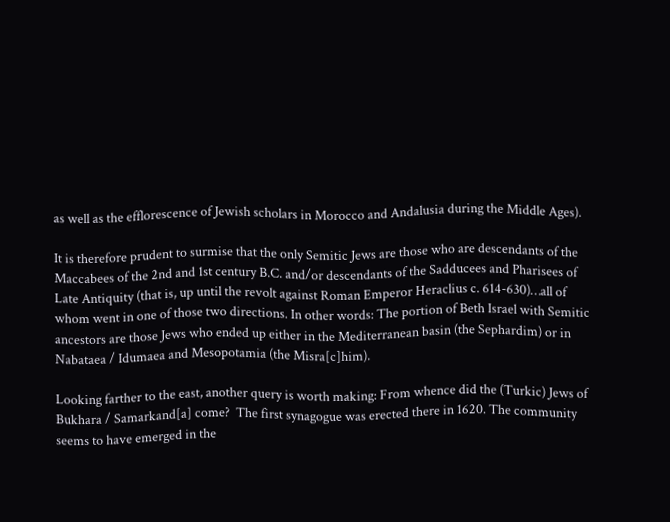as well as the efflorescence of Jewish scholars in Morocco and Andalusia during the Middle Ages).

It is therefore prudent to surmise that the only Semitic Jews are those who are descendants of the Maccabees of the 2nd and 1st century B.C. and/or descendants of the Sadducees and Pharisees of Late Antiquity (that is, up until the revolt against Roman Emperor Heraclius c. 614-630)…all of whom went in one of those two directions. In other words: The portion of Beth Israel with Semitic ancestors are those Jews who ended up either in the Mediterranean basin (the Sephardim) or in Nabataea / Idumaea and Mesopotamia (the Misra[c]him).

Looking farther to the east, another query is worth making: From whence did the (Turkic) Jews of Bukhara / Samarkand[a] come?  The first synagogue was erected there in 1620. The community seems to have emerged in the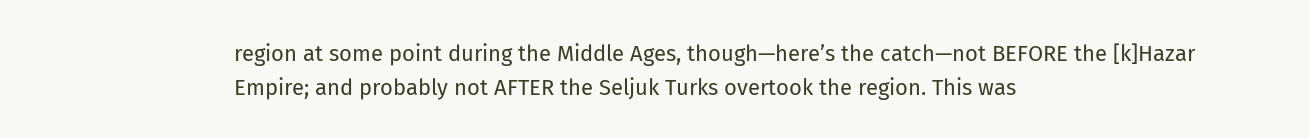region at some point during the Middle Ages, though—here’s the catch—not BEFORE the [k]Hazar Empire; and probably not AFTER the Seljuk Turks overtook the region. This was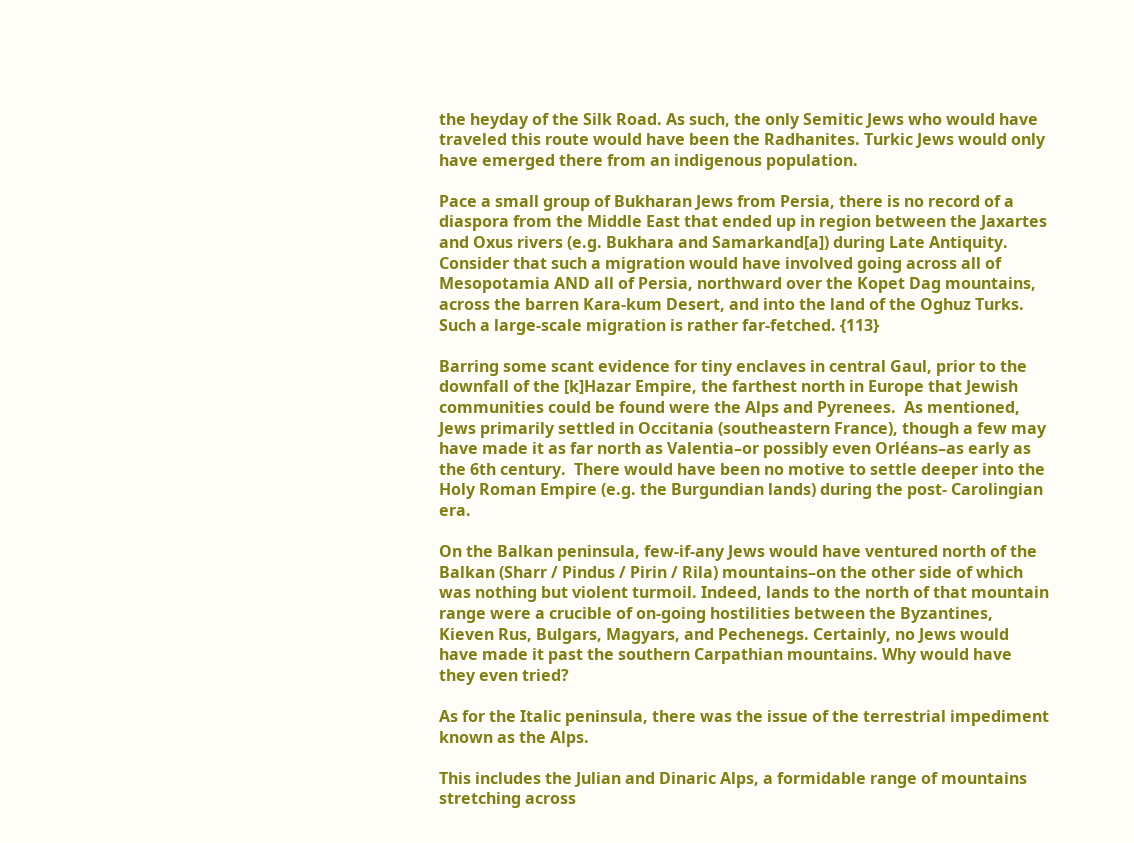the heyday of the Silk Road. As such, the only Semitic Jews who would have traveled this route would have been the Radhanites. Turkic Jews would only have emerged there from an indigenous population.

Pace a small group of Bukharan Jews from Persia, there is no record of a diaspora from the Middle East that ended up in region between the Jaxartes and Oxus rivers (e.g. Bukhara and Samarkand[a]) during Late Antiquity.  Consider that such a migration would have involved going across all of Mesopotamia AND all of Persia, northward over the Kopet Dag mountains, across the barren Kara-kum Desert, and into the land of the Oghuz Turks.  Such a large-scale migration is rather far-fetched. {113}

Barring some scant evidence for tiny enclaves in central Gaul, prior to the downfall of the [k]Hazar Empire, the farthest north in Europe that Jewish communities could be found were the Alps and Pyrenees.  As mentioned, Jews primarily settled in Occitania (southeastern France), though a few may have made it as far north as Valentia–or possibly even Orléans–as early as the 6th century.  There would have been no motive to settle deeper into the Holy Roman Empire (e.g. the Burgundian lands) during the post- Carolingian era.

On the Balkan peninsula, few-if-any Jews would have ventured north of the Balkan (Sharr / Pindus / Pirin / Rila) mountains–on the other side of which was nothing but violent turmoil. Indeed, lands to the north of that mountain range were a crucible of on-going hostilities between the Byzantines, Kieven Rus, Bulgars, Magyars, and Pechenegs. Certainly, no Jews would have made it past the southern Carpathian mountains. Why would have they even tried?

As for the Italic peninsula, there was the issue of the terrestrial impediment known as the Alps.

This includes the Julian and Dinaric Alps, a formidable range of mountains stretching across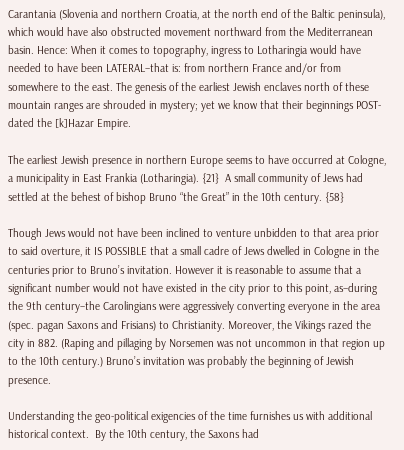Carantania (Slovenia and northern Croatia, at the north end of the Baltic peninsula), which would have also obstructed movement northward from the Mediterranean basin. Hence: When it comes to topography, ingress to Lotharingia would have needed to have been LATERAL–that is: from northern France and/or from somewhere to the east. The genesis of the earliest Jewish enclaves north of these mountain ranges are shrouded in mystery; yet we know that their beginnings POST-dated the [k]Hazar Empire.

The earliest Jewish presence in northern Europe seems to have occurred at Cologne, a municipality in East Frankia (Lotharingia). {21}  A small community of Jews had settled at the behest of bishop Bruno “the Great” in the 10th century. {58}

Though Jews would not have been inclined to venture unbidden to that area prior to said overture, it IS POSSIBLE that a small cadre of Jews dwelled in Cologne in the centuries prior to Bruno’s invitation. However it is reasonable to assume that a significant number would not have existed in the city prior to this point, as–during the 9th century–the Carolingians were aggressively converting everyone in the area (spec. pagan Saxons and Frisians) to Christianity. Moreover, the Vikings razed the city in 882. (Raping and pillaging by Norsemen was not uncommon in that region up to the 10th century.) Bruno’s invitation was probably the beginning of Jewish presence.

Understanding the geo-political exigencies of the time furnishes us with additional historical context.  By the 10th century, the Saxons had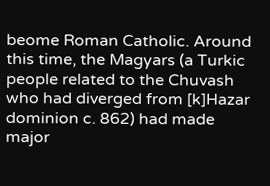beome Roman Catholic. Around this time, the Magyars (a Turkic people related to the Chuvash who had diverged from [k]Hazar dominion c. 862) had made major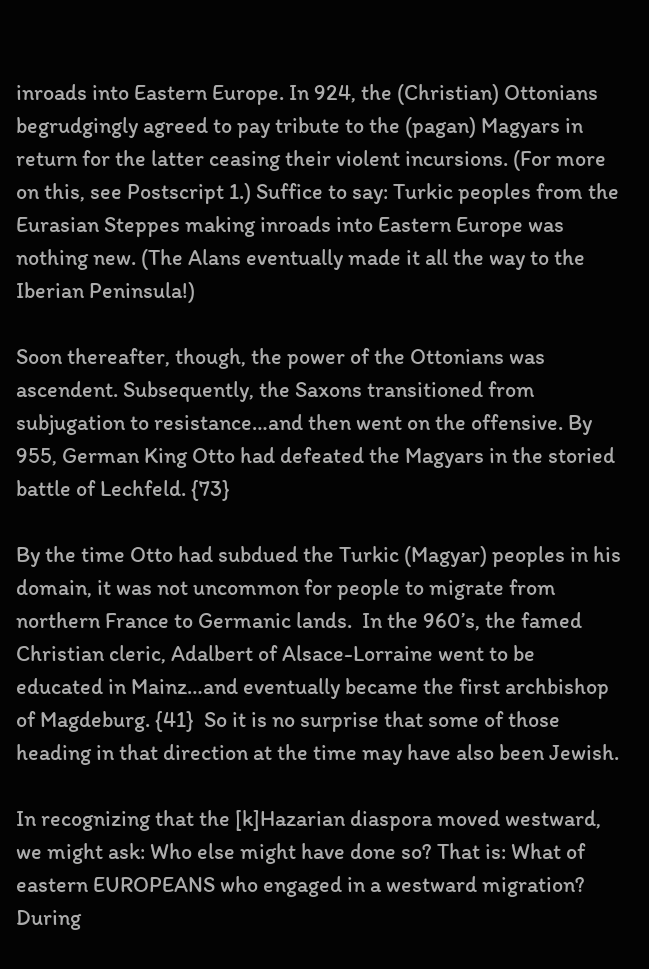inroads into Eastern Europe. In 924, the (Christian) Ottonians begrudgingly agreed to pay tribute to the (pagan) Magyars in return for the latter ceasing their violent incursions. (For more on this, see Postscript 1.) Suffice to say: Turkic peoples from the Eurasian Steppes making inroads into Eastern Europe was nothing new. (The Alans eventually made it all the way to the Iberian Peninsula!)

Soon thereafter, though, the power of the Ottonians was ascendent. Subsequently, the Saxons transitioned from subjugation to resistance…and then went on the offensive. By 955, German King Otto had defeated the Magyars in the storied battle of Lechfeld. {73}

By the time Otto had subdued the Turkic (Magyar) peoples in his domain, it was not uncommon for people to migrate from northern France to Germanic lands.  In the 960’s, the famed Christian cleric, Adalbert of Alsace-Lorraine went to be educated in Mainz…and eventually became the first archbishop of Magdeburg. {41}  So it is no surprise that some of those heading in that direction at the time may have also been Jewish.

In recognizing that the [k]Hazarian diaspora moved westward, we might ask: Who else might have done so? That is: What of eastern EUROPEANS who engaged in a westward migration? During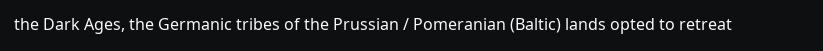the Dark Ages, the Germanic tribes of the Prussian / Pomeranian (Baltic) lands opted to retreat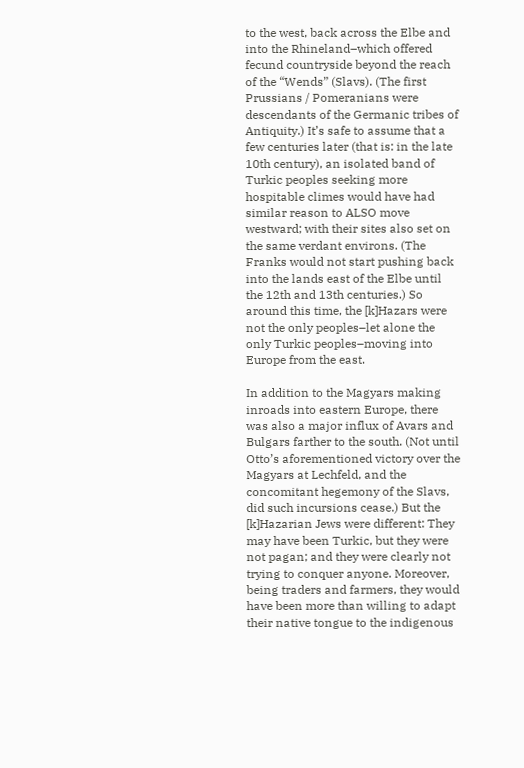to the west, back across the Elbe and into the Rhineland–which offered fecund countryside beyond the reach of the “Wends” (Slavs). (The first Prussians / Pomeranians were descendants of the Germanic tribes of Antiquity.) It’s safe to assume that a few centuries later (that is: in the late 10th century), an isolated band of Turkic peoples seeking more hospitable climes would have had similar reason to ALSO move westward; with their sites also set on the same verdant environs. (The Franks would not start pushing back into the lands east of the Elbe until the 12th and 13th centuries.) So around this time, the [k]Hazars were not the only peoples–let alone the only Turkic peoples–moving into Europe from the east.

In addition to the Magyars making inroads into eastern Europe, there was also a major influx of Avars and Bulgars farther to the south. (Not until Otto’s aforementioned victory over the Magyars at Lechfeld, and the concomitant hegemony of the Slavs, did such incursions cease.) But the [k]Hazarian Jews were different: They may have been Turkic, but they were not pagan; and they were clearly not trying to conquer anyone. Moreover, being traders and farmers, they would have been more than willing to adapt their native tongue to the indigenous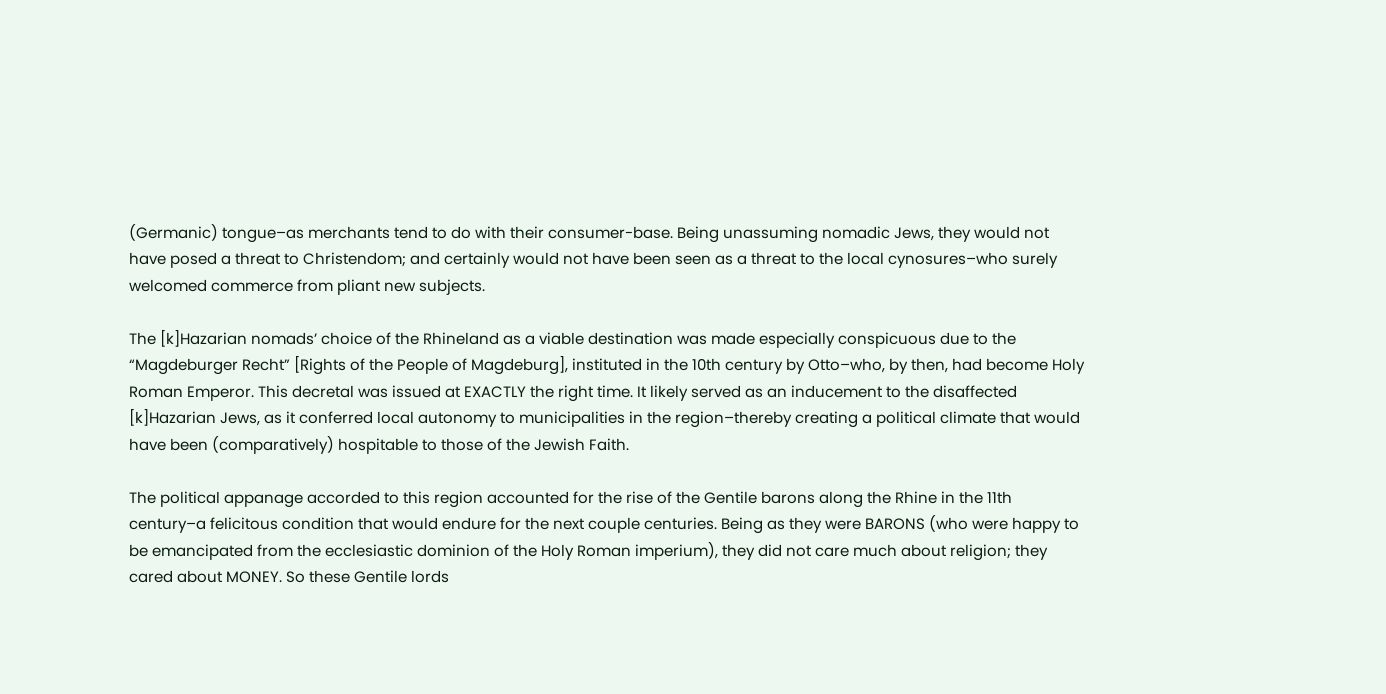(Germanic) tongue–as merchants tend to do with their consumer-base. Being unassuming nomadic Jews, they would not have posed a threat to Christendom; and certainly would not have been seen as a threat to the local cynosures–who surely welcomed commerce from pliant new subjects.

The [k]Hazarian nomads’ choice of the Rhineland as a viable destination was made especially conspicuous due to the “Magdeburger Recht” [Rights of the People of Magdeburg], instituted in the 10th century by Otto–who, by then, had become Holy Roman Emperor. This decretal was issued at EXACTLY the right time. It likely served as an inducement to the disaffected [k]Hazarian Jews, as it conferred local autonomy to municipalities in the region–thereby creating a political climate that would have been (comparatively) hospitable to those of the Jewish Faith.

The political appanage accorded to this region accounted for the rise of the Gentile barons along the Rhine in the 11th century–a felicitous condition that would endure for the next couple centuries. Being as they were BARONS (who were happy to be emancipated from the ecclesiastic dominion of the Holy Roman imperium), they did not care much about religion; they cared about MONEY. So these Gentile lords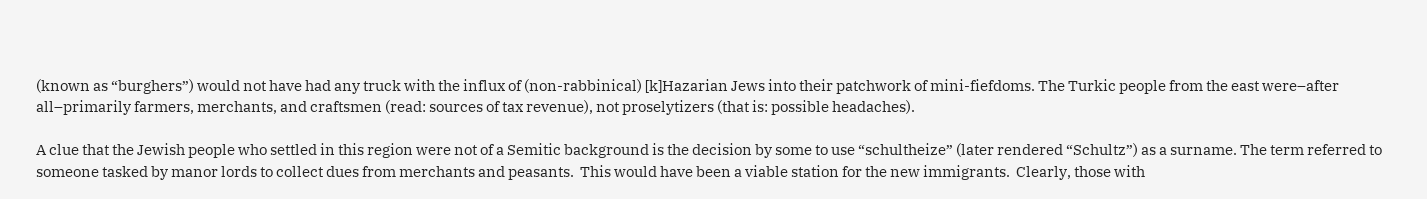(known as “burghers”) would not have had any truck with the influx of (non-rabbinical) [k]Hazarian Jews into their patchwork of mini-fiefdoms. The Turkic people from the east were–after all–primarily farmers, merchants, and craftsmen (read: sources of tax revenue), not proselytizers (that is: possible headaches).

A clue that the Jewish people who settled in this region were not of a Semitic background is the decision by some to use “schultheize” (later rendered “Schultz”) as a surname. The term referred to someone tasked by manor lords to collect dues from merchants and peasants.  This would have been a viable station for the new immigrants.  Clearly, those with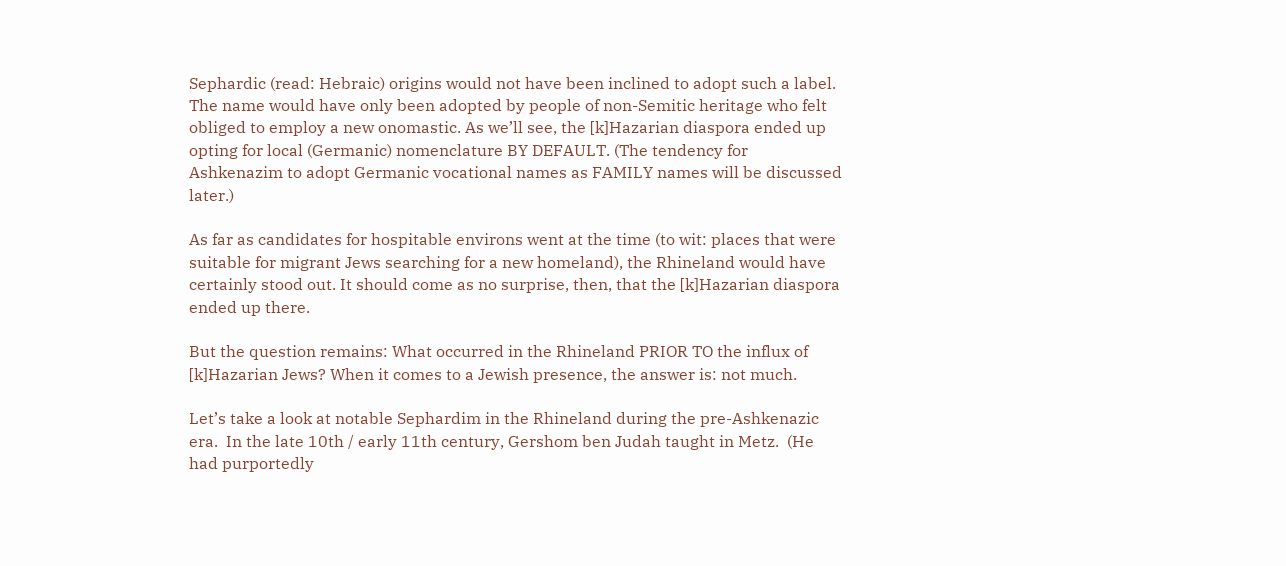Sephardic (read: Hebraic) origins would not have been inclined to adopt such a label.  The name would have only been adopted by people of non-Semitic heritage who felt obliged to employ a new onomastic. As we’ll see, the [k]Hazarian diaspora ended up opting for local (Germanic) nomenclature BY DEFAULT. (The tendency for Ashkenazim to adopt Germanic vocational names as FAMILY names will be discussed later.)

As far as candidates for hospitable environs went at the time (to wit: places that were suitable for migrant Jews searching for a new homeland), the Rhineland would have certainly stood out. It should come as no surprise, then, that the [k]Hazarian diaspora ended up there.

But the question remains: What occurred in the Rhineland PRIOR TO the influx of [k]Hazarian Jews? When it comes to a Jewish presence, the answer is: not much.

Let’s take a look at notable Sephardim in the Rhineland during the pre-Ashkenazic era.  In the late 10th / early 11th century, Gershom ben Judah taught in Metz.  (He had purportedly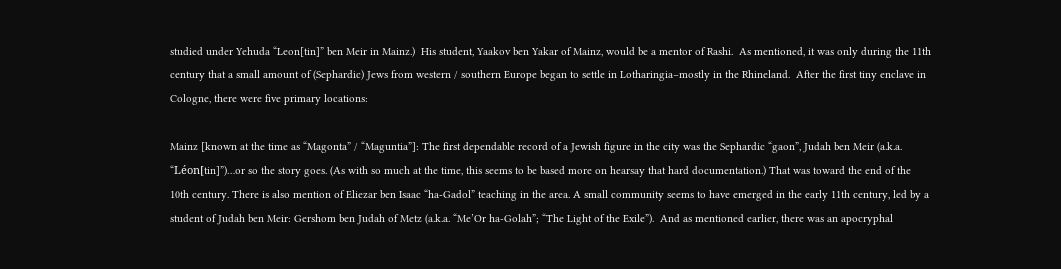studied under Yehuda “Leon[tin]” ben Meir in Mainz.)  His student, Yaakov ben Yakar of Mainz, would be a mentor of Rashi.  As mentioned, it was only during the 11th century that a small amount of (Sephardic) Jews from western / southern Europe began to settle in Lotharingia–mostly in the Rhineland.  After the first tiny enclave in Cologne, there were five primary locations:

Mainz [known at the time as “Magonta” / “Maguntia”]: The first dependable record of a Jewish figure in the city was the Sephardic “gaon”, Judah ben Meir (a.k.a. “Léon[tin]”)…or so the story goes. (As with so much at the time, this seems to be based more on hearsay that hard documentation.) That was toward the end of the 10th century. There is also mention of Eliezar ben Isaac “ha-Gadol” teaching in the area. A small community seems to have emerged in the early 11th century, led by a student of Judah ben Meir: Gershom ben Judah of Metz (a.k.a. “Me’Or ha-Golah”; “The Light of the Exile”).  And as mentioned earlier, there was an apocryphal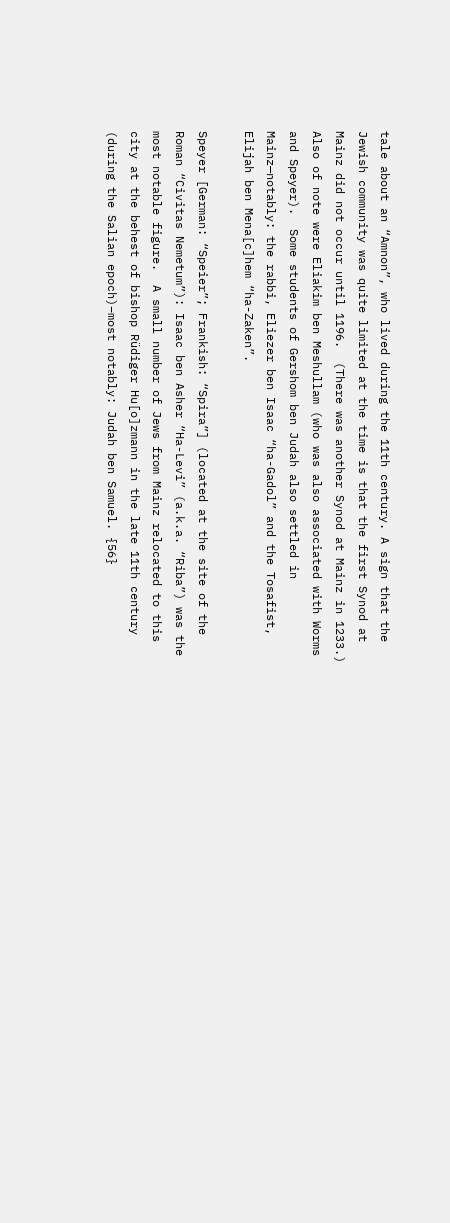tale about an “Amnon”, who lived during the 11th century. A sign that the Jewish community was quite limited at the time is that the first Synod at Mainz did not occur until 1196.  (There was another Synod at Mainz in 1233.)  Also of note were Eliakim ben Meshullam (who was also associated with Worms and Speyer).  Some students of Gershom ben Judah also settled in Mainz—notably: the rabbi, Eliezer ben Isaac “ha-Gadol” and the Tosafist, Elijah ben Mena[c]hem “ha-Zaken”.

Speyer [German: “Speier”; Frankish: “Spira”] (located at the site of the Roman “Civitas Nemetum”): Isaac ben Asher “Ha-Levi” (a.k.a. “Riba”) was the most notable figure.  A small number of Jews from Mainz relocated to this city at the behest of bishop Rüdiger Hu[o]zmann in the late 11th century (during the Salian epoch)–most notably: Judah ben Samuel. {56}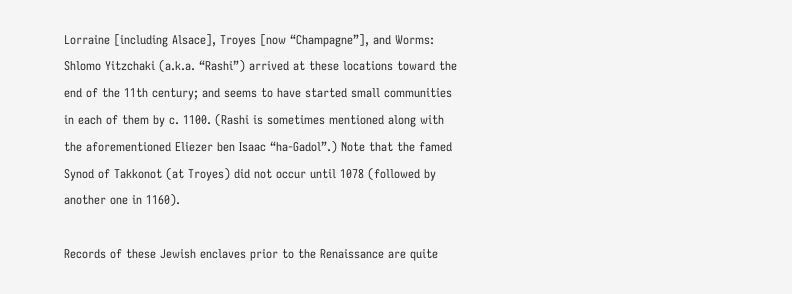Lorraine [including Alsace], Troyes [now “Champagne”], and Worms: Shlomo Yitzchaki (a.k.a. “Rashi”) arrived at these locations toward the end of the 11th century; and seems to have started small communities in each of them by c. 1100. (Rashi is sometimes mentioned along with the aforementioned Eliezer ben Isaac “ha-Gadol”.) Note that the famed Synod of Takkonot (at Troyes) did not occur until 1078 (followed by another one in 1160).

Records of these Jewish enclaves prior to the Renaissance are quite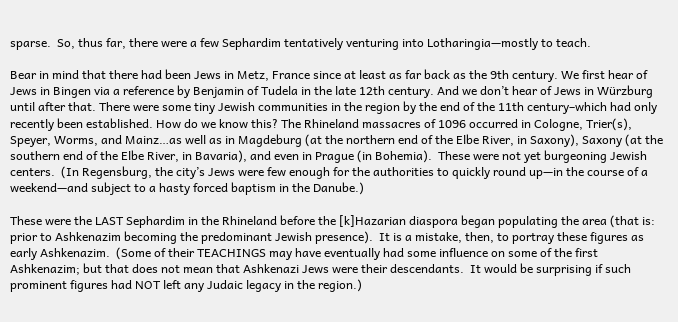sparse.  So, thus far, there were a few Sephardim tentatively venturing into Lotharingia—mostly to teach.

Bear in mind that there had been Jews in Metz, France since at least as far back as the 9th century. We first hear of Jews in Bingen via a reference by Benjamin of Tudela in the late 12th century. And we don’t hear of Jews in Würzburg until after that. There were some tiny Jewish communities in the region by the end of the 11th century–which had only recently been established. How do we know this? The Rhineland massacres of 1096 occurred in Cologne, Trier(s), Speyer, Worms, and Mainz…as well as in Magdeburg (at the northern end of the Elbe River, in Saxony), Saxony (at the southern end of the Elbe River, in Bavaria), and even in Prague (in Bohemia).  These were not yet burgeoning Jewish centers.  (In Regensburg, the city’s Jews were few enough for the authorities to quickly round up—in the course of a weekend—and subject to a hasty forced baptism in the Danube.)

These were the LAST Sephardim in the Rhineland before the [k]Hazarian diaspora began populating the area (that is: prior to Ashkenazim becoming the predominant Jewish presence).  It is a mistake, then, to portray these figures as early Ashkenazim.  (Some of their TEACHINGS may have eventually had some influence on some of the first Ashkenazim; but that does not mean that Ashkenazi Jews were their descendants.  It would be surprising if such prominent figures had NOT left any Judaic legacy in the region.)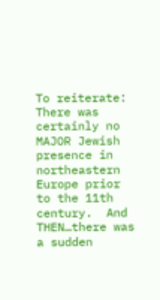To reiterate: There was certainly no MAJOR Jewish presence in northeastern Europe prior to the 11th century.  And THEN…there was a sudden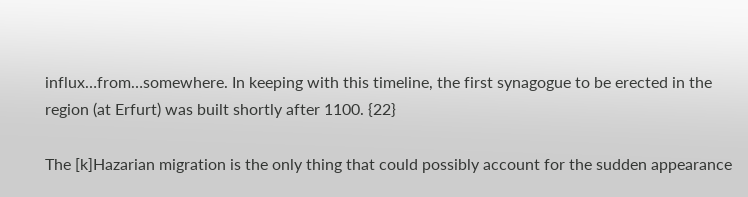influx…from…somewhere. In keeping with this timeline, the first synagogue to be erected in the region (at Erfurt) was built shortly after 1100. {22}

The [k]Hazarian migration is the only thing that could possibly account for the sudden appearance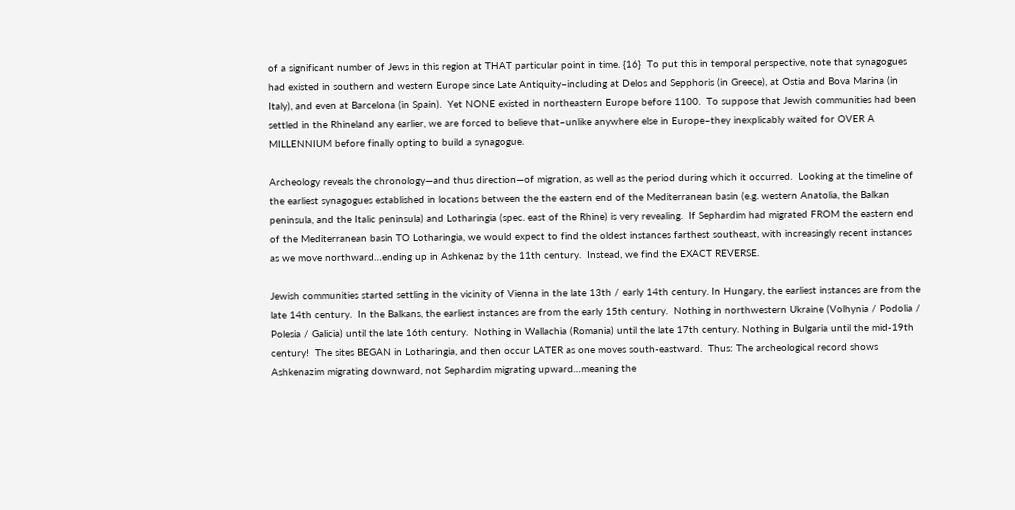of a significant number of Jews in this region at THAT particular point in time. {16}  To put this in temporal perspective, note that synagogues had existed in southern and western Europe since Late Antiquity–including at Delos and Sepphoris (in Greece), at Ostia and Bova Marina (in Italy), and even at Barcelona (in Spain).  Yet NONE existed in northeastern Europe before 1100.  To suppose that Jewish communities had been settled in the Rhineland any earlier, we are forced to believe that–unlike anywhere else in Europe–they inexplicably waited for OVER A MILLENNIUM before finally opting to build a synagogue.

Archeology reveals the chronology—and thus direction—of migration, as well as the period during which it occurred.  Looking at the timeline of the earliest synagogues established in locations between the the eastern end of the Mediterranean basin (e.g. western Anatolia, the Balkan peninsula, and the Italic peninsula) and Lotharingia (spec. east of the Rhine) is very revealing.  If Sephardim had migrated FROM the eastern end of the Mediterranean basin TO Lotharingia, we would expect to find the oldest instances farthest southeast, with increasingly recent instances as we move northward…ending up in Ashkenaz by the 11th century.  Instead, we find the EXACT REVERSE.

Jewish communities started settling in the vicinity of Vienna in the late 13th / early 14th century. In Hungary, the earliest instances are from the late 14th century.  In the Balkans, the earliest instances are from the early 15th century.  Nothing in northwestern Ukraine (Volhynia / Podolia / Polesia / Galicia) until the late 16th century.  Nothing in Wallachia (Romania) until the late 17th century. Nothing in Bulgaria until the mid-19th century!  The sites BEGAN in Lotharingia, and then occur LATER as one moves south-eastward.  Thus: The archeological record shows Ashkenazim migrating downward, not Sephardim migrating upward…meaning the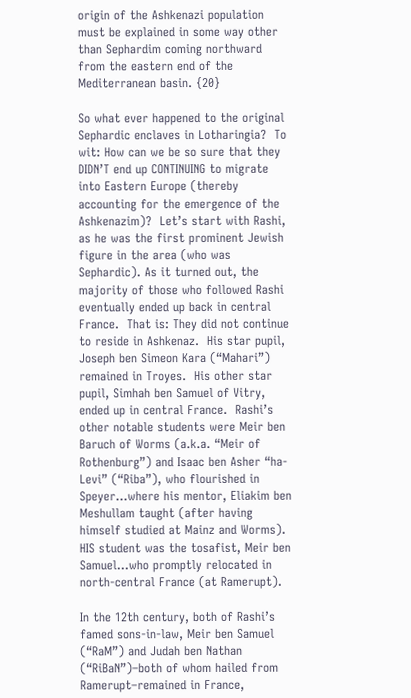origin of the Ashkenazi population must be explained in some way other than Sephardim coming northward from the eastern end of the Mediterranean basin. {20}

So what ever happened to the original Sephardic enclaves in Lotharingia?  To wit: How can we be so sure that they DIDN’T end up CONTINUING to migrate into Eastern Europe (thereby accounting for the emergence of the Ashkenazim)?  Let’s start with Rashi, as he was the first prominent Jewish figure in the area (who was Sephardic). As it turned out, the majority of those who followed Rashi eventually ended up back in central France.  That is: They did not continue to reside in Ashkenaz.  His star pupil, Joseph ben Simeon Kara (“Mahari”) remained in Troyes.  His other star pupil, Simhah ben Samuel of Vitry, ended up in central France.  Rashi’s other notable students were Meir ben Baruch of Worms (a.k.a. “Meir of Rothenburg”) and Isaac ben Asher “ha-Levi” (“Riba”), who flourished in Speyer…where his mentor, Eliakim ben Meshullam taught (after having himself studied at Mainz and Worms).  HIS student was the tosafist, Meir ben Samuel…who promptly relocated in north-central France (at Ramerupt).

In the 12th century, both of Rashi’s famed sons-in-law, Meir ben Samuel (“RaM”) and Judah ben Nathan (“RiBaN”)–both of whom hailed from Ramerupt–remained in France,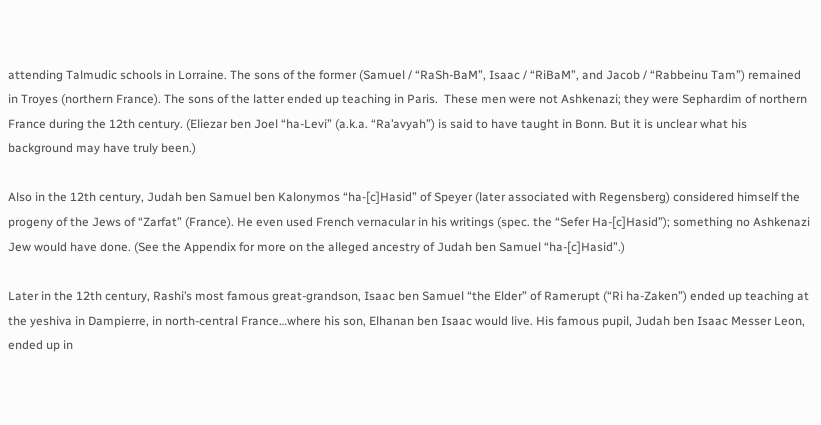attending Talmudic schools in Lorraine. The sons of the former (Samuel / “RaSh-BaM”, Isaac / “RiBaM”, and Jacob / “Rabbeinu Tam”) remained in Troyes (northern France). The sons of the latter ended up teaching in Paris.  These men were not Ashkenazi; they were Sephardim of northern France during the 12th century. (Eliezar ben Joel “ha-Levi” (a.k.a. “Ra’avyah”) is said to have taught in Bonn. But it is unclear what his background may have truly been.)

Also in the 12th century, Judah ben Samuel ben Kalonymos “ha-[c]Hasid” of Speyer (later associated with Regensberg) considered himself the progeny of the Jews of “Zarfat” (France). He even used French vernacular in his writings (spec. the “Sefer Ha-[c]Hasid”); something no Ashkenazi Jew would have done. (See the Appendix for more on the alleged ancestry of Judah ben Samuel “ha-[c]Hasid”.)

Later in the 12th century, Rashi’s most famous great-grandson, Isaac ben Samuel “the Elder” of Ramerupt (“Ri ha-Zaken”) ended up teaching at the yeshiva in Dampierre, in north-central France…where his son, Elhanan ben Isaac would live. His famous pupil, Judah ben Isaac Messer Leon, ended up in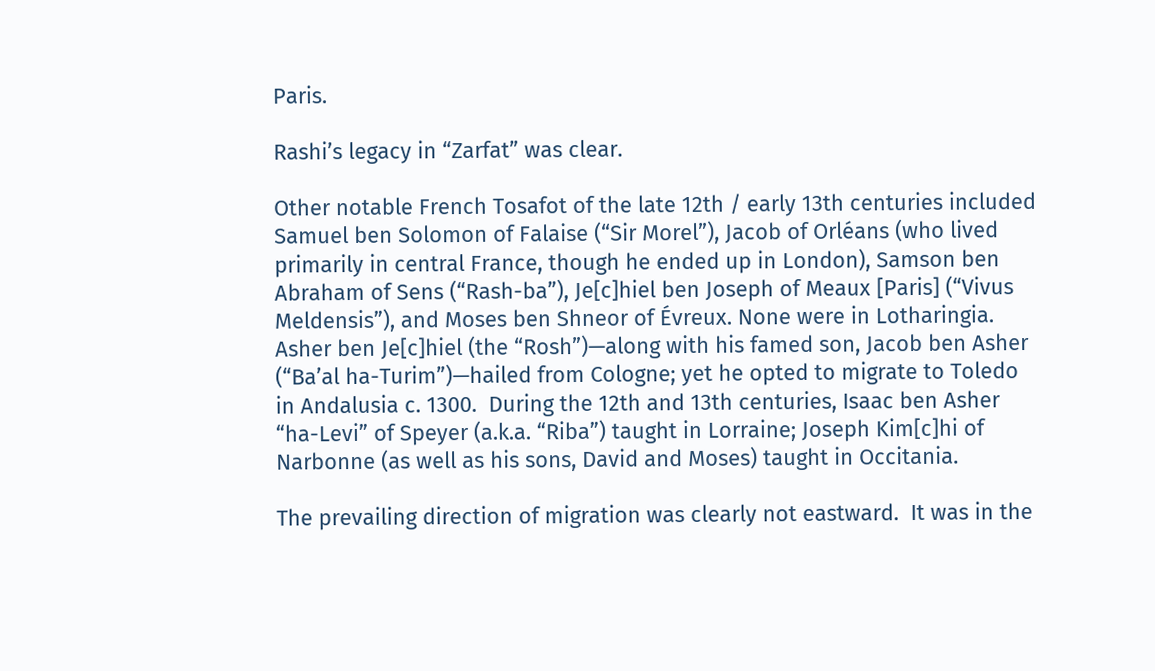Paris.

Rashi’s legacy in “Zarfat” was clear.

Other notable French Tosafot of the late 12th / early 13th centuries included Samuel ben Solomon of Falaise (“Sir Morel”), Jacob of Orléans (who lived primarily in central France, though he ended up in London), Samson ben Abraham of Sens (“Rash-ba”), Je[c]hiel ben Joseph of Meaux [Paris] (“Vivus Meldensis”), and Moses ben Shneor of Évreux. None were in Lotharingia. Asher ben Je[c]hiel (the “Rosh”)—along with his famed son, Jacob ben Asher (“Ba’al ha-Turim”)—hailed from Cologne; yet he opted to migrate to Toledo in Andalusia c. 1300.  During the 12th and 13th centuries, Isaac ben Asher “ha-Levi” of Speyer (a.k.a. “Riba”) taught in Lorraine; Joseph Kim[c]hi of Narbonne (as well as his sons, David and Moses) taught in Occitania.

The prevailing direction of migration was clearly not eastward.  It was in the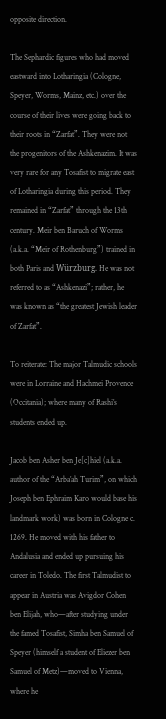opposite direction.

The Sephardic figures who had moved eastward into Lotharingia (Cologne, Speyer, Worms, Mainz, etc.) over the course of their lives were going back to their roots in “Zarfat”. They were not the progenitors of the Ashkenazim. It was very rare for any Tosafist to migrate east of Lotharingia during this period. They remained in “Zarfat” through the 13th century. Meir ben Baruch of Worms (a.k.a. “Meir of Rothenburg”) trained in both Paris and Würzburg. He was not referred to as “Ashkenazi”; rather, he was known as “the greatest Jewish leader of Zarfat”.

To reiterate: The major Talmudic schools were in Lorraine and Hachmei Provence (Occitania); where many of Rashi’s students ended up.

Jacob ben Asher ben Je[c]hiel (a.k.a. author of the “Arba’ah Turim”, on which Joseph ben Ephraim Karo would base his landmark work) was born in Cologne c. 1269. He moved with his father to Andalusia and ended up pursuing his career in Toledo. The first Talmudist to appear in Austria was Avigdor Cohen ben Elijah, who—after studying under the famed Tosafist, Simha ben Samuel of Speyer (himself a student of Eliezer ben Samuel of Metz)—moved to Vienna, where he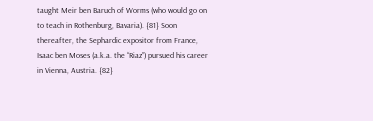taught Meir ben Baruch of Worms (who would go on to teach in Rothenburg, Bavaria). {81} Soon thereafter, the Sephardic expositor from France, Isaac ben Moses (a.k.a. the “Riaz”) pursued his career in Vienna, Austria. {82}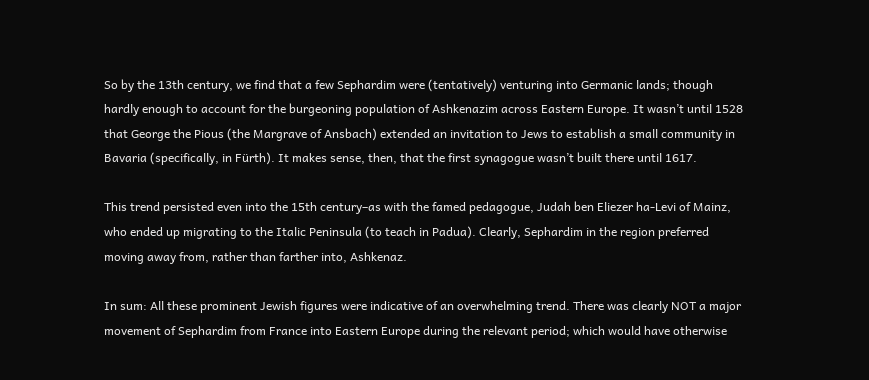So by the 13th century, we find that a few Sephardim were (tentatively) venturing into Germanic lands; though hardly enough to account for the burgeoning population of Ashkenazim across Eastern Europe. It wasn’t until 1528 that George the Pious (the Margrave of Ansbach) extended an invitation to Jews to establish a small community in Bavaria (specifically, in Fürth). It makes sense, then, that the first synagogue wasn’t built there until 1617.

This trend persisted even into the 15th century–as with the famed pedagogue, Judah ben Eliezer ha-Levi of Mainz, who ended up migrating to the Italic Peninsula (to teach in Padua). Clearly, Sephardim in the region preferred moving away from, rather than farther into, Ashkenaz.

In sum: All these prominent Jewish figures were indicative of an overwhelming trend. There was clearly NOT a major movement of Sephardim from France into Eastern Europe during the relevant period; which would have otherwise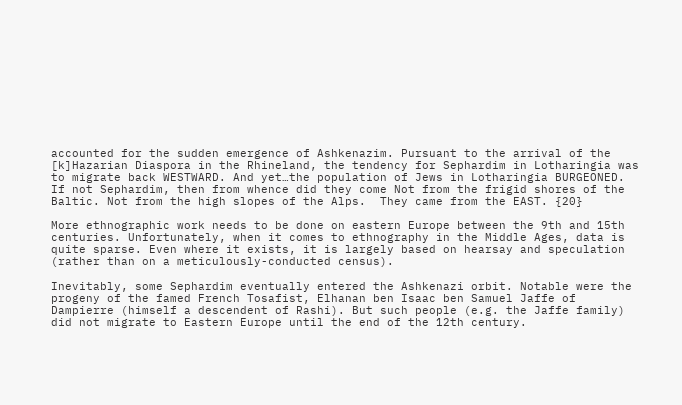accounted for the sudden emergence of Ashkenazim. Pursuant to the arrival of the [k]Hazarian Diaspora in the Rhineland, the tendency for Sephardim in Lotharingia was to migrate back WESTWARD. And yet…the population of Jews in Lotharingia BURGEONED. If not Sephardim, then from whence did they come Not from the frigid shores of the Baltic. Not from the high slopes of the Alps.  They came from the EAST. {20}

More ethnographic work needs to be done on eastern Europe between the 9th and 15th centuries. Unfortunately, when it comes to ethnography in the Middle Ages, data is quite sparse. Even where it exists, it is largely based on hearsay and speculation (rather than on a meticulously-conducted census).

Inevitably, some Sephardim eventually entered the Ashkenazi orbit. Notable were the progeny of the famed French Tosafist, Elhanan ben Isaac ben Samuel Jaffe of Dampierre (himself a descendent of Rashi). But such people (e.g. the Jaffe family) did not migrate to Eastern Europe until the end of the 12th century.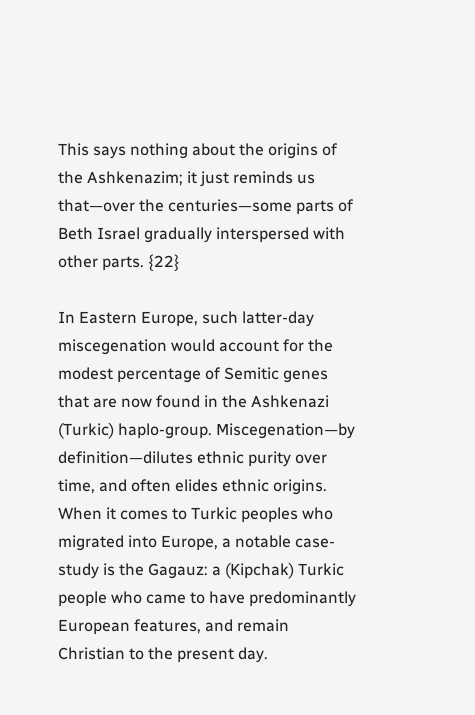This says nothing about the origins of the Ashkenazim; it just reminds us that—over the centuries—some parts of Beth Israel gradually interspersed with other parts. {22}

In Eastern Europe, such latter-day miscegenation would account for the modest percentage of Semitic genes that are now found in the Ashkenazi (Turkic) haplo-group. Miscegenation—by definition—dilutes ethnic purity over time, and often elides ethnic origins.  When it comes to Turkic peoples who migrated into Europe, a notable case-study is the Gagauz: a (Kipchak) Turkic people who came to have predominantly European features, and remain Christian to the present day.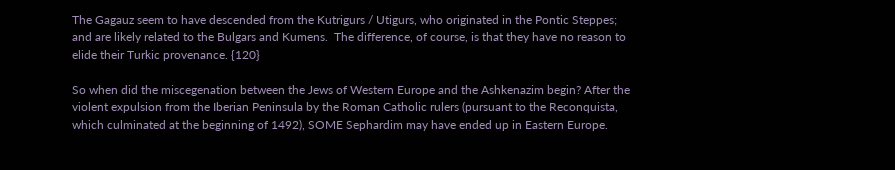The Gagauz seem to have descended from the Kutrigurs / Utigurs, who originated in the Pontic Steppes; and are likely related to the Bulgars and Kumens.  The difference, of course, is that they have no reason to elide their Turkic provenance. {120}

So when did the miscegenation between the Jews of Western Europe and the Ashkenazim begin? After the violent expulsion from the Iberian Peninsula by the Roman Catholic rulers (pursuant to the Reconquista, which culminated at the beginning of 1492), SOME Sephardim may have ended up in Eastern Europe.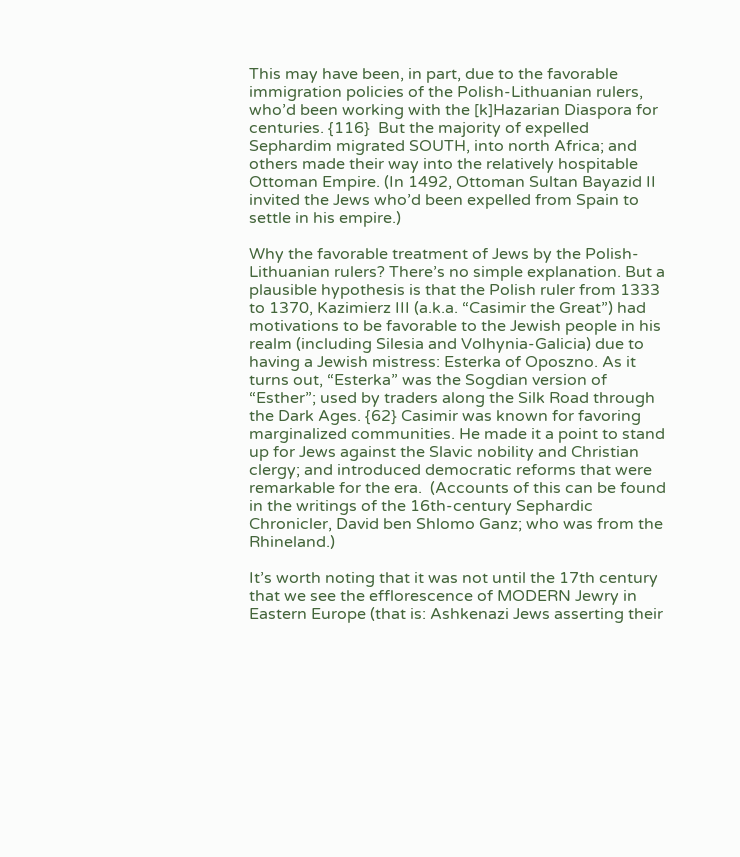This may have been, in part, due to the favorable immigration policies of the Polish-Lithuanian rulers, who’d been working with the [k]Hazarian Diaspora for centuries. {116}  But the majority of expelled Sephardim migrated SOUTH, into north Africa; and others made their way into the relatively hospitable Ottoman Empire. (In 1492, Ottoman Sultan Bayazid II invited the Jews who’d been expelled from Spain to settle in his empire.)

Why the favorable treatment of Jews by the Polish-Lithuanian rulers? There’s no simple explanation. But a plausible hypothesis is that the Polish ruler from 1333 to 1370, Kazimierz III (a.k.a. “Casimir the Great”) had motivations to be favorable to the Jewish people in his realm (including Silesia and Volhynia-Galicia) due to having a Jewish mistress: Esterka of Oposzno. As it turns out, “Esterka” was the Sogdian version of “Esther”; used by traders along the Silk Road through the Dark Ages. {62} Casimir was known for favoring marginalized communities. He made it a point to stand up for Jews against the Slavic nobility and Christian clergy; and introduced democratic reforms that were remarkable for the era.  (Accounts of this can be found in the writings of the 16th-century Sephardic Chronicler, David ben Shlomo Ganz; who was from the Rhineland.)

It’s worth noting that it was not until the 17th century that we see the efflorescence of MODERN Jewry in Eastern Europe (that is: Ashkenazi Jews asserting their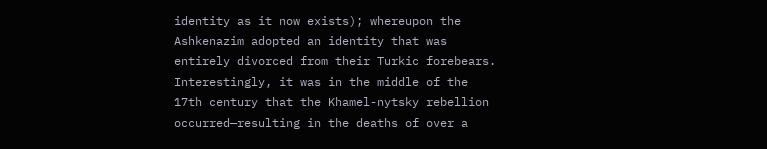identity as it now exists); whereupon the Ashkenazim adopted an identity that was entirely divorced from their Turkic forebears. Interestingly, it was in the middle of the 17th century that the Khamel-nytsky rebellion occurred—resulting in the deaths of over a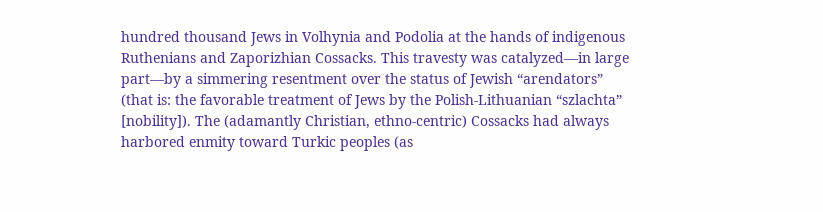hundred thousand Jews in Volhynia and Podolia at the hands of indigenous Ruthenians and Zaporizhian Cossacks. This travesty was catalyzed—in large part—by a simmering resentment over the status of Jewish “arendators” (that is: the favorable treatment of Jews by the Polish-Lithuanian “szlachta” [nobility]). The (adamantly Christian, ethno-centric) Cossacks had always harbored enmity toward Turkic peoples (as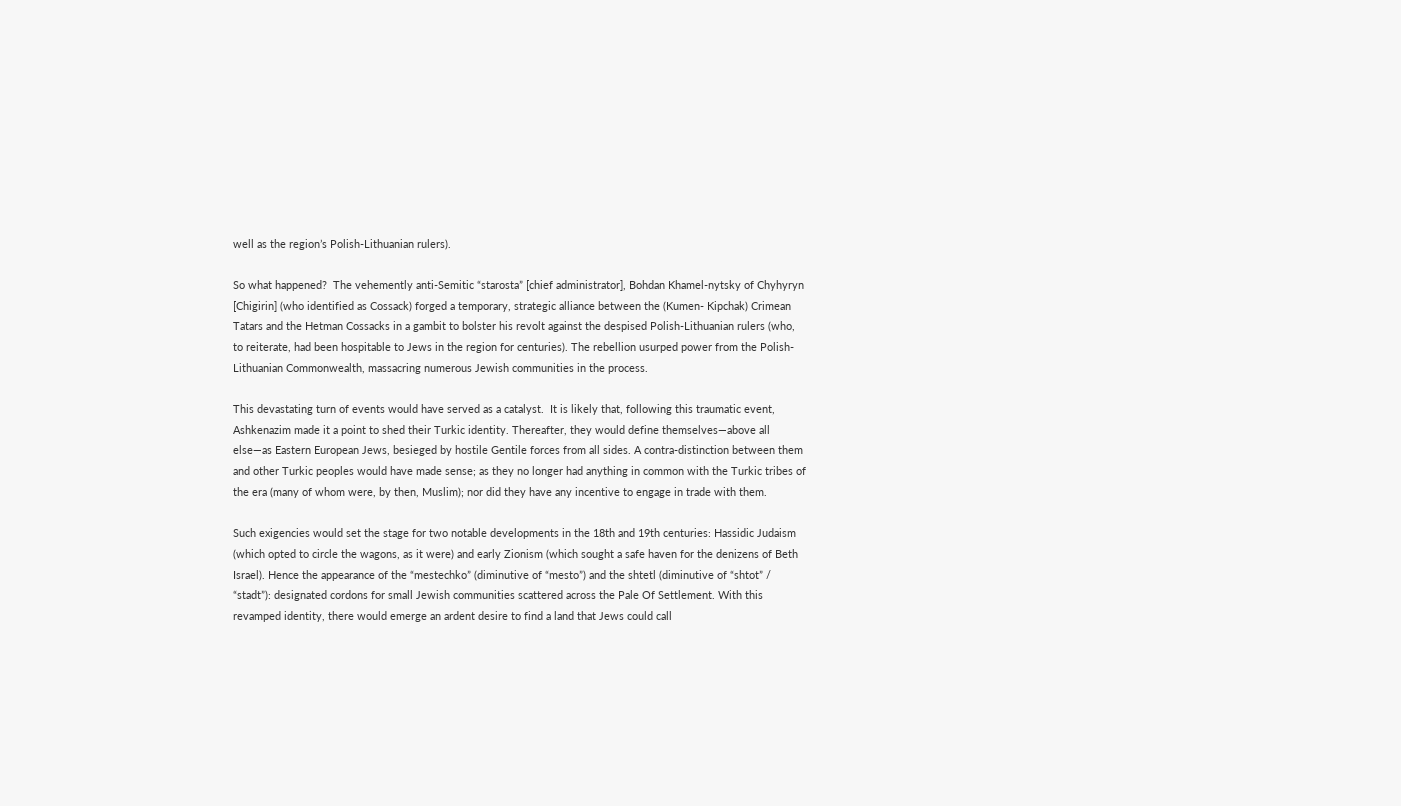well as the region’s Polish-Lithuanian rulers).

So what happened?  The vehemently anti-Semitic “starosta” [chief administrator], Bohdan Khamel-nytsky of Chyhyryn [Chigirin] (who identified as Cossack) forged a temporary, strategic alliance between the (Kumen- Kipchak) Crimean Tatars and the Hetman Cossacks in a gambit to bolster his revolt against the despised Polish-Lithuanian rulers (who, to reiterate, had been hospitable to Jews in the region for centuries). The rebellion usurped power from the Polish-Lithuanian Commonwealth, massacring numerous Jewish communities in the process.

This devastating turn of events would have served as a catalyst.  It is likely that, following this traumatic event, Ashkenazim made it a point to shed their Turkic identity. Thereafter, they would define themselves—above all else—as Eastern European Jews, besieged by hostile Gentile forces from all sides. A contra-distinction between them and other Turkic peoples would have made sense; as they no longer had anything in common with the Turkic tribes of the era (many of whom were, by then, Muslim); nor did they have any incentive to engage in trade with them.

Such exigencies would set the stage for two notable developments in the 18th and 19th centuries: Hassidic Judaism (which opted to circle the wagons, as it were) and early Zionism (which sought a safe haven for the denizens of Beth Israel). Hence the appearance of the “mestechko” (diminutive of “mesto”) and the shtetl (diminutive of “shtot” / “stadt”): designated cordons for small Jewish communities scattered across the Pale Of Settlement. With this revamped identity, there would emerge an ardent desire to find a land that Jews could call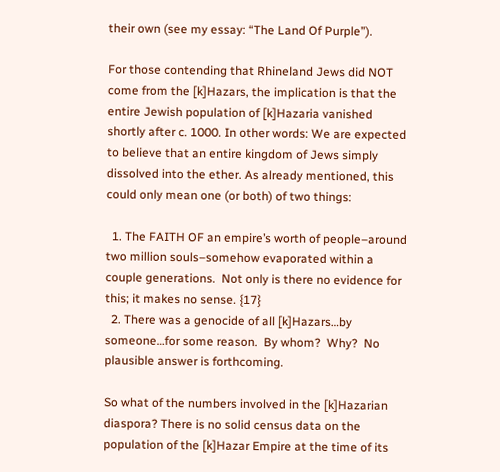their own (see my essay: “The Land Of Purple”).

For those contending that Rhineland Jews did NOT come from the [k]Hazars, the implication is that the entire Jewish population of [k]Hazaria vanished shortly after c. 1000. In other words: We are expected to believe that an entire kingdom of Jews simply dissolved into the ether. As already mentioned, this could only mean one (or both) of two things:

  1. The FAITH OF an empire’s worth of people–around two million souls–somehow evaporated within a couple generations.  Not only is there no evidence for this; it makes no sense. {17}
  2. There was a genocide of all [k]Hazars…by someone…for some reason.  By whom?  Why?  No plausible answer is forthcoming.

So what of the numbers involved in the [k]Hazarian diaspora? There is no solid census data on the population of the [k]Hazar Empire at the time of its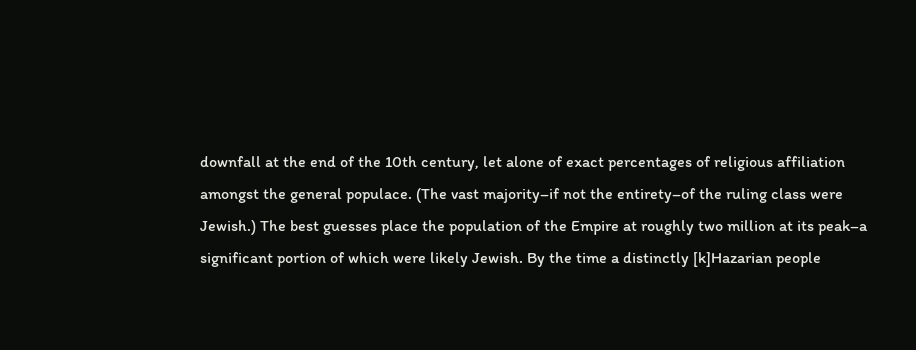downfall at the end of the 10th century, let alone of exact percentages of religious affiliation amongst the general populace. (The vast majority–if not the entirety–of the ruling class were Jewish.) The best guesses place the population of the Empire at roughly two million at its peak–a significant portion of which were likely Jewish. By the time a distinctly [k]Hazarian people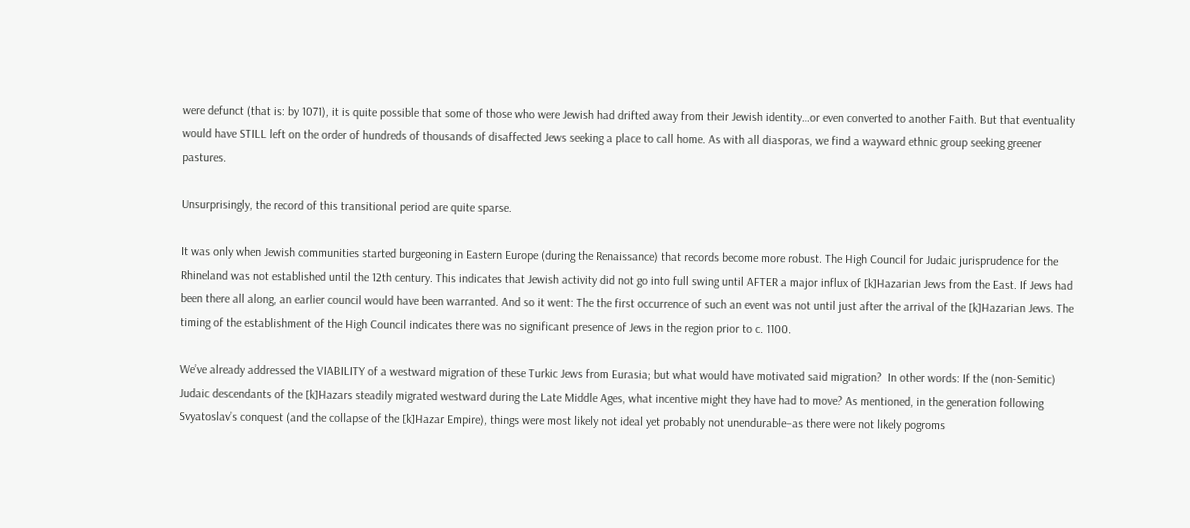were defunct (that is: by 1071), it is quite possible that some of those who were Jewish had drifted away from their Jewish identity…or even converted to another Faith. But that eventuality would have STILL left on the order of hundreds of thousands of disaffected Jews seeking a place to call home. As with all diasporas, we find a wayward ethnic group seeking greener pastures.

Unsurprisingly, the record of this transitional period are quite sparse.

It was only when Jewish communities started burgeoning in Eastern Europe (during the Renaissance) that records become more robust. The High Council for Judaic jurisprudence for the Rhineland was not established until the 12th century. This indicates that Jewish activity did not go into full swing until AFTER a major influx of [k]Hazarian Jews from the East. If Jews had been there all along, an earlier council would have been warranted. And so it went: The the first occurrence of such an event was not until just after the arrival of the [k]Hazarian Jews. The timing of the establishment of the High Council indicates there was no significant presence of Jews in the region prior to c. 1100.

We’ve already addressed the VIABILITY of a westward migration of these Turkic Jews from Eurasia; but what would have motivated said migration?  In other words: If the (non-Semitic) Judaic descendants of the [k]Hazars steadily migrated westward during the Late Middle Ages, what incentive might they have had to move? As mentioned, in the generation following Svyatoslav’s conquest (and the collapse of the [k]Hazar Empire), things were most likely not ideal yet probably not unendurable–as there were not likely pogroms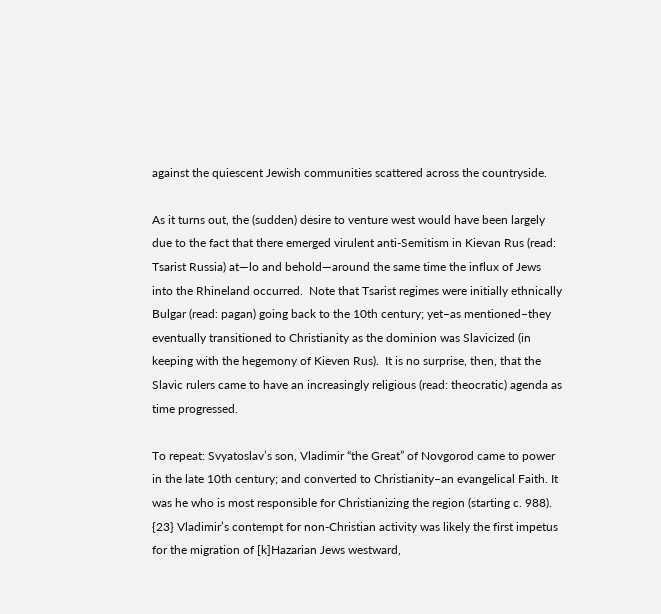against the quiescent Jewish communities scattered across the countryside.

As it turns out, the (sudden) desire to venture west would have been largely due to the fact that there emerged virulent anti-Semitism in Kievan Rus (read: Tsarist Russia) at—lo and behold—around the same time the influx of Jews into the Rhineland occurred.  Note that Tsarist regimes were initially ethnically Bulgar (read: pagan) going back to the 10th century; yet–as mentioned–they eventually transitioned to Christianity as the dominion was Slavicized (in keeping with the hegemony of Kieven Rus).  It is no surprise, then, that the Slavic rulers came to have an increasingly religious (read: theocratic) agenda as time progressed.

To repeat: Svyatoslav’s son, Vladimir “the Great” of Novgorod came to power in the late 10th century; and converted to Christianity–an evangelical Faith. It was he who is most responsible for Christianizing the region (starting c. 988). {23} Vladimir’s contempt for non-Christian activity was likely the first impetus for the migration of [k]Hazarian Jews westward,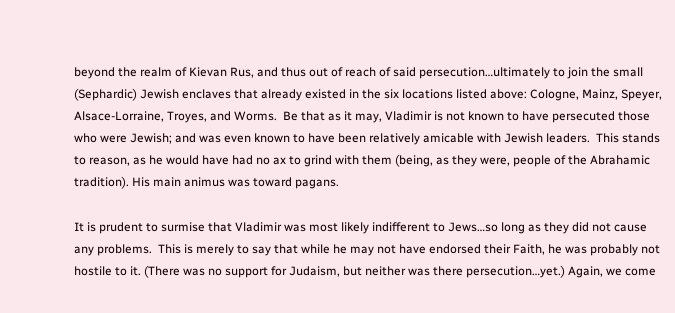beyond the realm of Kievan Rus, and thus out of reach of said persecution…ultimately to join the small (Sephardic) Jewish enclaves that already existed in the six locations listed above: Cologne, Mainz, Speyer, Alsace-Lorraine, Troyes, and Worms.  Be that as it may, Vladimir is not known to have persecuted those who were Jewish; and was even known to have been relatively amicable with Jewish leaders.  This stands to reason, as he would have had no ax to grind with them (being, as they were, people of the Abrahamic tradition). His main animus was toward pagans.

It is prudent to surmise that Vladimir was most likely indifferent to Jews…so long as they did not cause any problems.  This is merely to say that while he may not have endorsed their Faith, he was probably not hostile to it. (There was no support for Judaism, but neither was there persecution…yet.) Again, we come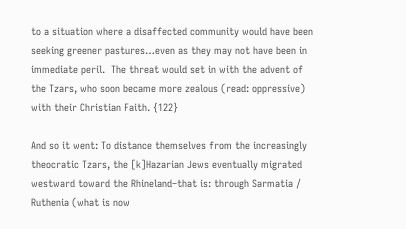to a situation where a disaffected community would have been seeking greener pastures…even as they may not have been in immediate peril.  The threat would set in with the advent of the Tzars, who soon became more zealous (read: oppressive) with their Christian Faith. {122}

And so it went: To distance themselves from the increasingly theocratic Tzars, the [k]Hazarian Jews eventually migrated westward toward the Rhineland–that is: through Sarmatia / Ruthenia (what is now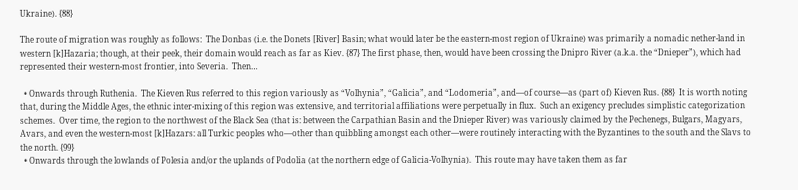Ukraine). {88}

The route of migration was roughly as follows:  The Donbas (i.e. the Donets [River] Basin; what would later be the eastern-most region of Ukraine) was primarily a nomadic nether-land in western [k]Hazaria; though, at their peek, their domain would reach as far as Kiev. {87} The first phase, then, would have been crossing the Dnipro River (a.k.a. the “Dnieper”), which had represented their western-most frontier, into Severia.  Then…

  • Onwards through Ruthenia.  The Kieven Rus referred to this region variously as “Volhynia”, “Galicia”, and “Lodomeria”, and—of course—as (part of) Kieven Rus. {88}  It is worth noting that, during the Middle Ages, the ethnic inter-mixing of this region was extensive, and territorial affiliations were perpetually in flux.  Such an exigency precludes simplistic categorization schemes.  Over time, the region to the northwest of the Black Sea (that is: between the Carpathian Basin and the Dnieper River) was variously claimed by the Pechenegs, Bulgars, Magyars, Avars, and even the western-most [k]Hazars: all Turkic peoples who—other than quibbling amongst each other—were routinely interacting with the Byzantines to the south and the Slavs to the north. {99}
  • Onwards through the lowlands of Polesia and/or the uplands of Podolia (at the northern edge of Galicia-Volhynia).  This route may have taken them as far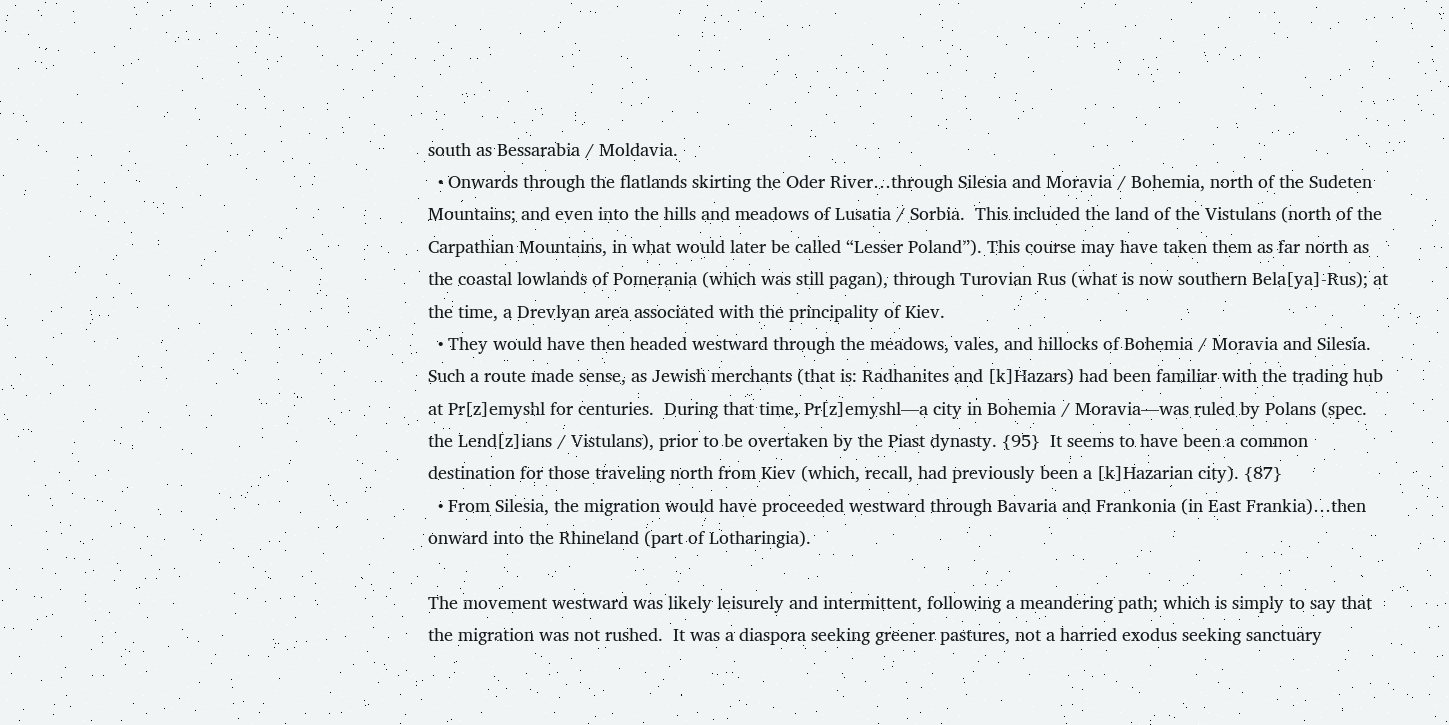south as Bessarabia / Moldavia.
  • Onwards through the flatlands skirting the Oder River…through Silesia and Moravia / Bohemia, north of the Sudeten Mountains; and even into the hills and meadows of Lusatia / Sorbia.  This included the land of the Vistulans (north of the Carpathian Mountains, in what would later be called “Lesser Poland”). This course may have taken them as far north as the coastal lowlands of Pomerania (which was still pagan), through Turovian Rus (what is now southern Bela[ya]-Rus); at the time, a Drevlyan area associated with the principality of Kiev.
  • They would have then headed westward through the meadows, vales, and hillocks of Bohemia / Moravia and Silesia.  Such a route made sense, as Jewish merchants (that is: Radhanites and [k]Hazars) had been familiar with the trading hub at Pr[z]emyshl for centuries.  During that time, Pr[z]emyshl—a city in Bohemia / Moravia—was ruled by Polans (spec. the Lend[z]ians / Vistulans), prior to be overtaken by the Piast dynasty. {95}  It seems to have been a common destination for those traveling north from Kiev (which, recall, had previously been a [k]Hazarian city). {87}
  • From Silesia, the migration would have proceeded westward through Bavaria and Frankonia (in East Frankia)…then onward into the Rhineland (part of Lotharingia).

The movement westward was likely leisurely and intermittent, following a meandering path; which is simply to say that the migration was not rushed.  It was a diaspora seeking greener pastures, not a harried exodus seeking sanctuary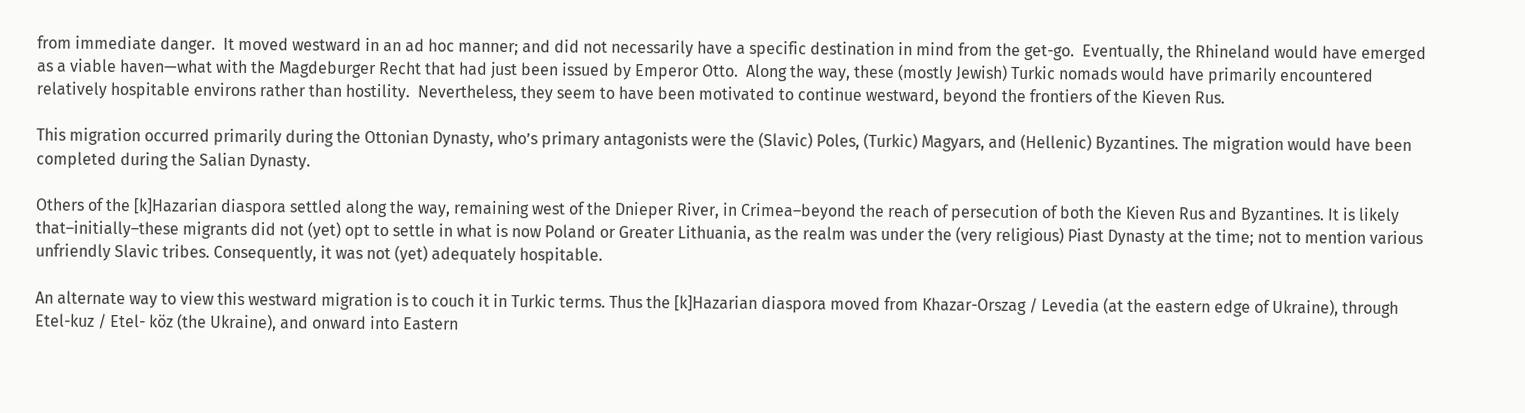from immediate danger.  It moved westward in an ad hoc manner; and did not necessarily have a specific destination in mind from the get-go.  Eventually, the Rhineland would have emerged as a viable haven—what with the Magdeburger Recht that had just been issued by Emperor Otto.  Along the way, these (mostly Jewish) Turkic nomads would have primarily encountered relatively hospitable environs rather than hostility.  Nevertheless, they seem to have been motivated to continue westward, beyond the frontiers of the Kieven Rus.

This migration occurred primarily during the Ottonian Dynasty, who’s primary antagonists were the (Slavic) Poles, (Turkic) Magyars, and (Hellenic) Byzantines. The migration would have been completed during the Salian Dynasty.

Others of the [k]Hazarian diaspora settled along the way, remaining west of the Dnieper River, in Crimea–beyond the reach of persecution of both the Kieven Rus and Byzantines. It is likely that–initially–these migrants did not (yet) opt to settle in what is now Poland or Greater Lithuania, as the realm was under the (very religious) Piast Dynasty at the time; not to mention various unfriendly Slavic tribes. Consequently, it was not (yet) adequately hospitable.

An alternate way to view this westward migration is to couch it in Turkic terms. Thus the [k]Hazarian diaspora moved from Khazar-Orszag / Levedia (at the eastern edge of Ukraine), through Etel-kuz / Etel- köz (the Ukraine), and onward into Eastern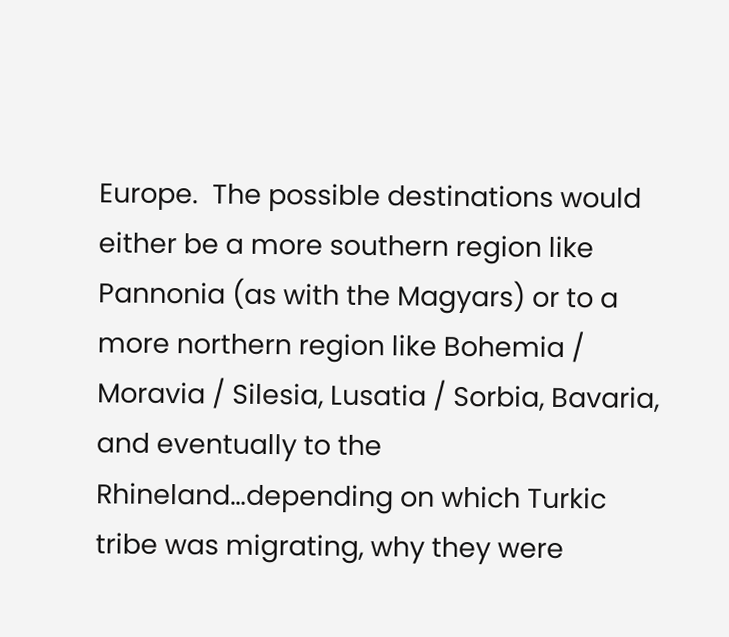Europe.  The possible destinations would either be a more southern region like Pannonia (as with the Magyars) or to a more northern region like Bohemia / Moravia / Silesia, Lusatia / Sorbia, Bavaria, and eventually to the Rhineland…depending on which Turkic tribe was migrating, why they were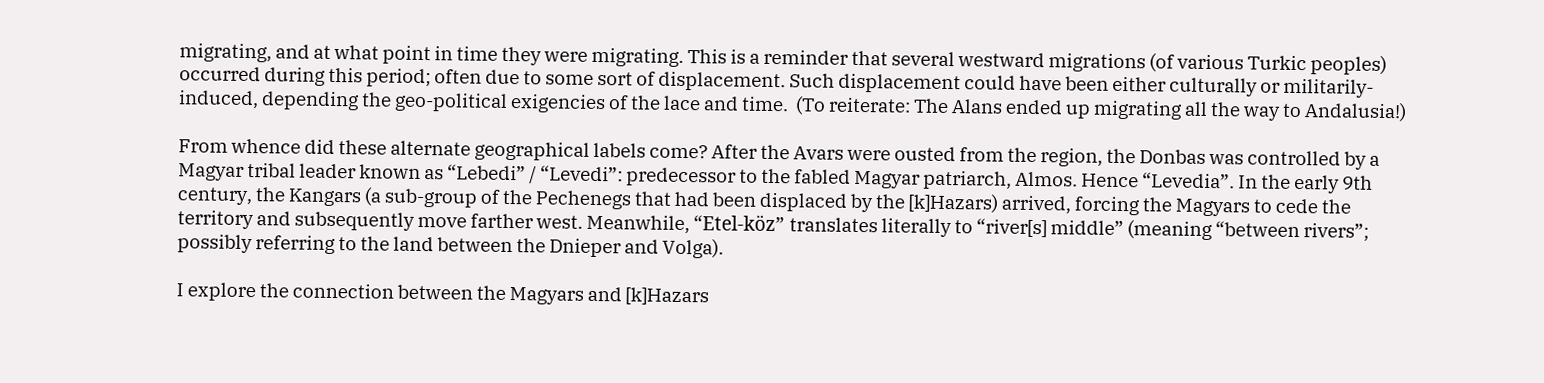migrating, and at what point in time they were migrating. This is a reminder that several westward migrations (of various Turkic peoples) occurred during this period; often due to some sort of displacement. Such displacement could have been either culturally or militarily-induced, depending the geo-political exigencies of the lace and time.  (To reiterate: The Alans ended up migrating all the way to Andalusia!)

From whence did these alternate geographical labels come? After the Avars were ousted from the region, the Donbas was controlled by a Magyar tribal leader known as “Lebedi” / “Levedi”: predecessor to the fabled Magyar patriarch, Almos. Hence “Levedia”. In the early 9th century, the Kangars (a sub-group of the Pechenegs that had been displaced by the [k]Hazars) arrived, forcing the Magyars to cede the territory and subsequently move farther west. Meanwhile, “Etel-köz” translates literally to “river[s] middle” (meaning “between rivers”; possibly referring to the land between the Dnieper and Volga).

I explore the connection between the Magyars and [k]Hazars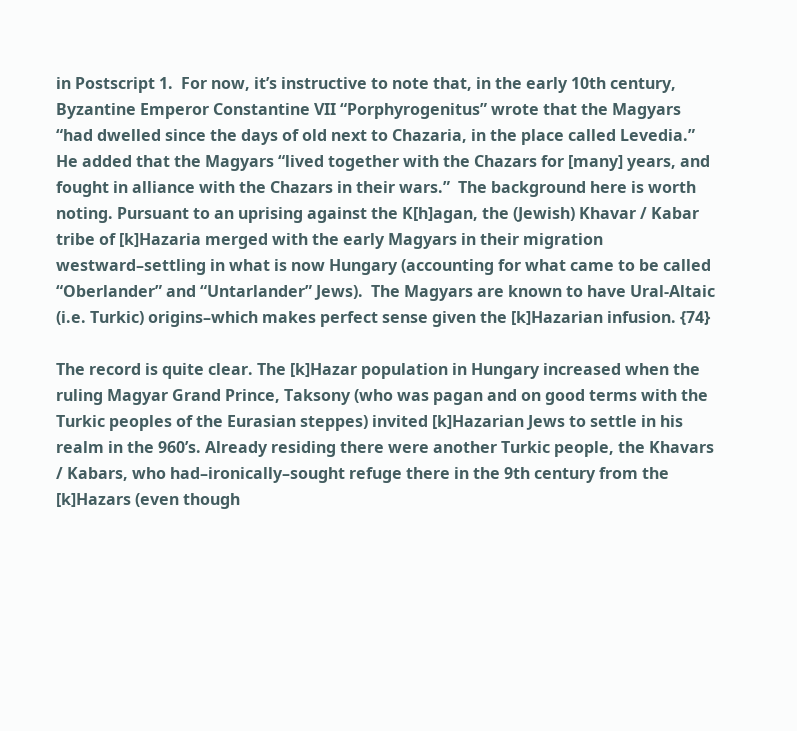in Postscript 1.  For now, it’s instructive to note that, in the early 10th century, Byzantine Emperor Constantine VII “Porphyrogenitus” wrote that the Magyars “had dwelled since the days of old next to Chazaria, in the place called Levedia.” He added that the Magyars “lived together with the Chazars for [many] years, and fought in alliance with the Chazars in their wars.”  The background here is worth noting. Pursuant to an uprising against the K[h]agan, the (Jewish) Khavar / Kabar tribe of [k]Hazaria merged with the early Magyars in their migration westward–settling in what is now Hungary (accounting for what came to be called “Oberlander” and “Untarlander” Jews).  The Magyars are known to have Ural-Altaic (i.e. Turkic) origins–which makes perfect sense given the [k]Hazarian infusion. {74}

The record is quite clear. The [k]Hazar population in Hungary increased when the ruling Magyar Grand Prince, Taksony (who was pagan and on good terms with the Turkic peoples of the Eurasian steppes) invited [k]Hazarian Jews to settle in his realm in the 960’s. Already residing there were another Turkic people, the Khavars / Kabars, who had–ironically–sought refuge there in the 9th century from the [k]Hazars (even though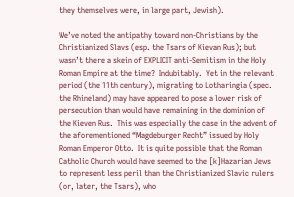they themselves were, in large part, Jewish).

We’ve noted the antipathy toward non-Christians by the Christianized Slavs (esp. the Tsars of Kievan Rus); but wasn’t there a skein of EXPLICIT anti-Semitism in the Holy Roman Empire at the time?  Indubitably.  Yet in the relevant period (the 11th century), migrating to Lotharingia (spec. the Rhineland) may have appeared to pose a lower risk of persecution than would have remaining in the dominion of the Kieven Rus.  This was especially the case in the advent of the aforementioned “Magdeburger Recht” issued by Holy Roman Emperor Otto.  It is quite possible that the Roman Catholic Church would have seemed to the [k]Hazarian Jews to represent less peril than the Christianized Slavic rulers (or, later, the Tsars), who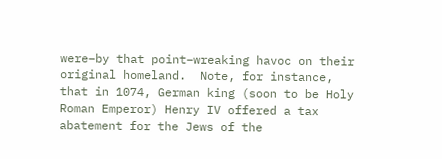were–by that point–wreaking havoc on their original homeland.  Note, for instance, that in 1074, German king (soon to be Holy Roman Emperor) Henry IV offered a tax abatement for the Jews of the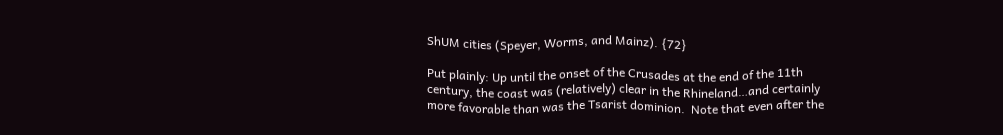ShUM cities (Speyer, Worms, and Mainz). {72}

Put plainly: Up until the onset of the Crusades at the end of the 11th century, the coast was (relatively) clear in the Rhineland…and certainly more favorable than was the Tsarist dominion.  Note that even after the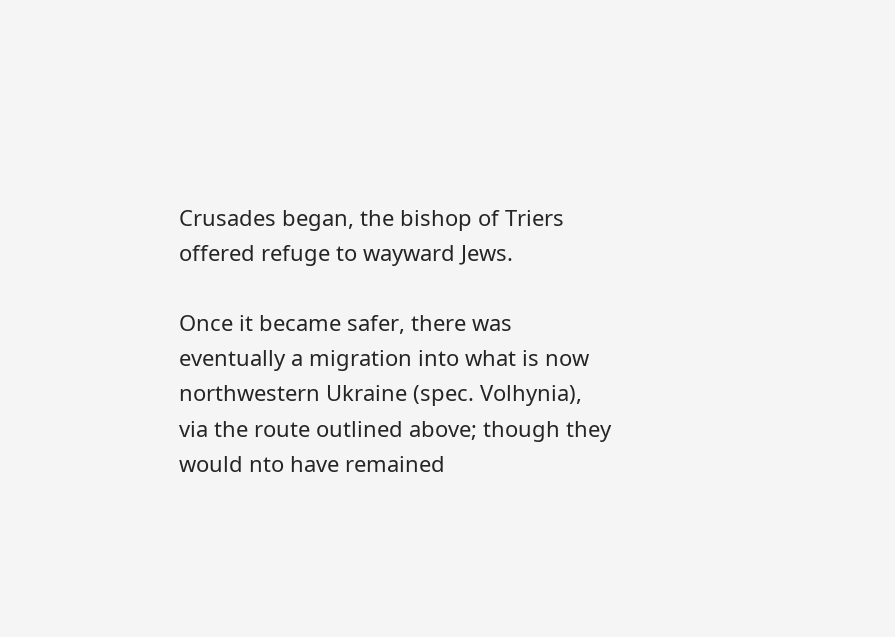Crusades began, the bishop of Triers offered refuge to wayward Jews.

Once it became safer, there was eventually a migration into what is now northwestern Ukraine (spec. Volhynia), via the route outlined above; though they would nto have remained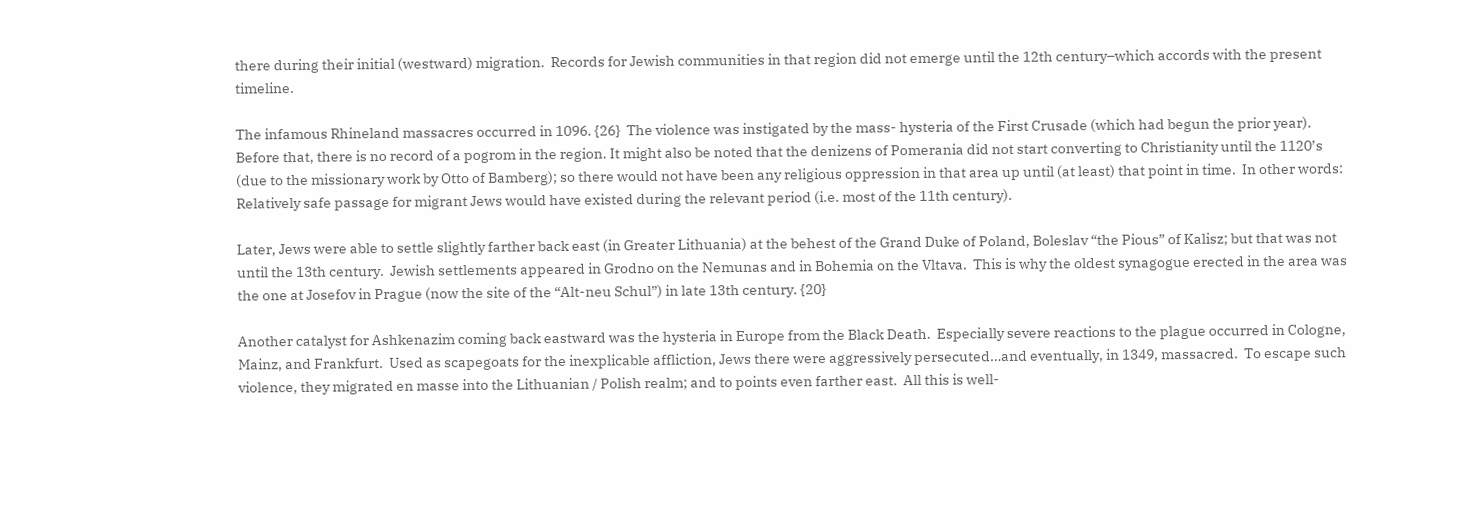there during their initial (westward) migration.  Records for Jewish communities in that region did not emerge until the 12th century–which accords with the present timeline.

The infamous Rhineland massacres occurred in 1096. {26}  The violence was instigated by the mass- hysteria of the First Crusade (which had begun the prior year). Before that, there is no record of a pogrom in the region. It might also be noted that the denizens of Pomerania did not start converting to Christianity until the 1120’s (due to the missionary work by Otto of Bamberg); so there would not have been any religious oppression in that area up until (at least) that point in time.  In other words: Relatively safe passage for migrant Jews would have existed during the relevant period (i.e. most of the 11th century).

Later, Jews were able to settle slightly farther back east (in Greater Lithuania) at the behest of the Grand Duke of Poland, Boleslav “the Pious” of Kalisz; but that was not until the 13th century.  Jewish settlements appeared in Grodno on the Nemunas and in Bohemia on the Vltava.  This is why the oldest synagogue erected in the area was the one at Josefov in Prague (now the site of the “Alt-neu Schul”) in late 13th century. {20}

Another catalyst for Ashkenazim coming back eastward was the hysteria in Europe from the Black Death.  Especially severe reactions to the plague occurred in Cologne, Mainz, and Frankfurt.  Used as scapegoats for the inexplicable affliction, Jews there were aggressively persecuted…and eventually, in 1349, massacred.  To escape such violence, they migrated en masse into the Lithuanian / Polish realm; and to points even farther east.  All this is well-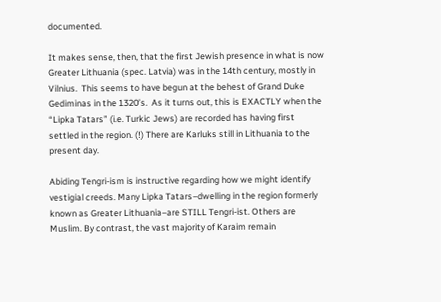documented.

It makes sense, then, that the first Jewish presence in what is now Greater Lithuania (spec. Latvia) was in the 14th century, mostly in Vilnius.  This seems to have begun at the behest of Grand Duke Gediminas in the 1320’s.  As it turns out, this is EXACTLY when the “Lipka Tatars” (i.e. Turkic Jews) are recorded has having first settled in the region. (!) There are Karluks still in Lithuania to the present day.

Abiding Tengri-ism is instructive regarding how we might identify vestigial creeds. Many Lipka Tatars–dwelling in the region formerly known as Greater Lithuania–are STILL Tengri-ist. Others are Muslim. By contrast, the vast majority of Karaim remain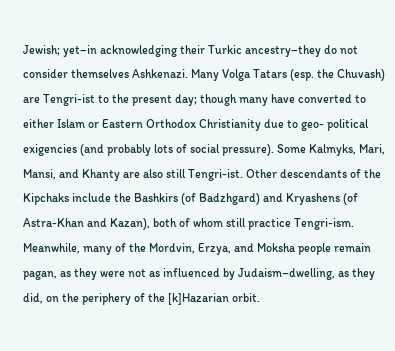Jewish; yet–in acknowledging their Turkic ancestry–they do not consider themselves Ashkenazi. Many Volga Tatars (esp. the Chuvash) are Tengri-ist to the present day; though many have converted to either Islam or Eastern Orthodox Christianity due to geo- political exigencies (and probably lots of social pressure). Some Kalmyks, Mari, Mansi, and Khanty are also still Tengri-ist. Other descendants of the Kipchaks include the Bashkirs (of Badzhgard) and Kryashens (of Astra-Khan and Kazan), both of whom still practice Tengri-ism. Meanwhile, many of the Mordvin, Erzya, and Moksha people remain pagan, as they were not as influenced by Judaism–dwelling, as they did, on the periphery of the [k]Hazarian orbit.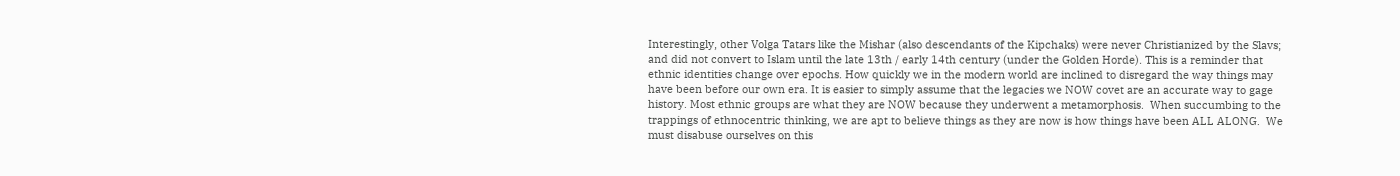Interestingly, other Volga Tatars like the Mishar (also descendants of the Kipchaks) were never Christianized by the Slavs; and did not convert to Islam until the late 13th / early 14th century (under the Golden Horde). This is a reminder that ethnic identities change over epochs. How quickly we in the modern world are inclined to disregard the way things may have been before our own era. It is easier to simply assume that the legacies we NOW covet are an accurate way to gage history. Most ethnic groups are what they are NOW because they underwent a metamorphosis.  When succumbing to the trappings of ethnocentric thinking, we are apt to believe things as they are now is how things have been ALL ALONG.  We must disabuse ourselves on this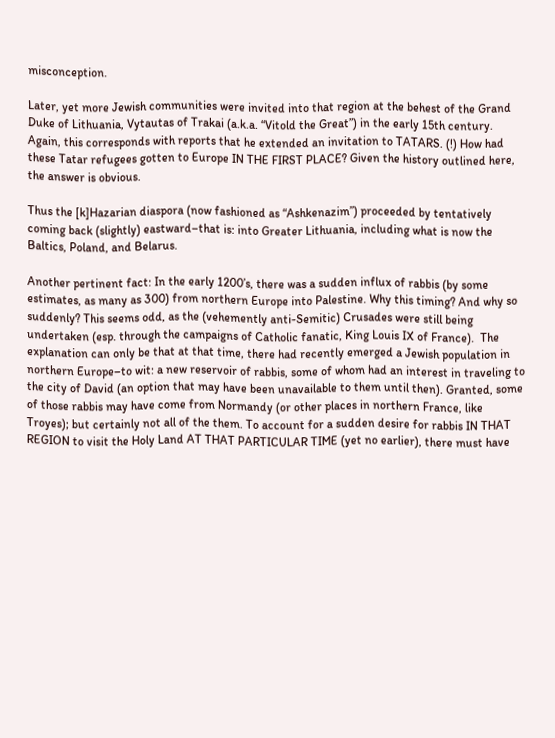misconception.

Later, yet more Jewish communities were invited into that region at the behest of the Grand Duke of Lithuania, Vytautas of Trakai (a.k.a. “Vitold the Great”) in the early 15th century. Again, this corresponds with reports that he extended an invitation to TATARS. (!) How had these Tatar refugees gotten to Europe IN THE FIRST PLACE? Given the history outlined here, the answer is obvious.

Thus the [k]Hazarian diaspora (now fashioned as “Ashkenazim”) proceeded by tentatively coming back (slightly) eastward–that is: into Greater Lithuania, including what is now the Baltics, Poland, and Belarus.

Another pertinent fact: In the early 1200’s, there was a sudden influx of rabbis (by some estimates, as many as 300) from northern Europe into Palestine. Why this timing? And why so suddenly? This seems odd, as the (vehemently anti-Semitic) Crusades were still being undertaken (esp. through the campaigns of Catholic fanatic, King Louis IX of France).  The explanation can only be that at that time, there had recently emerged a Jewish population in northern Europe–to wit: a new reservoir of rabbis, some of whom had an interest in traveling to the city of David (an option that may have been unavailable to them until then). Granted, some of those rabbis may have come from Normandy (or other places in northern France, like Troyes); but certainly not all of the them. To account for a sudden desire for rabbis IN THAT REGION to visit the Holy Land AT THAT PARTICULAR TIME (yet no earlier), there must have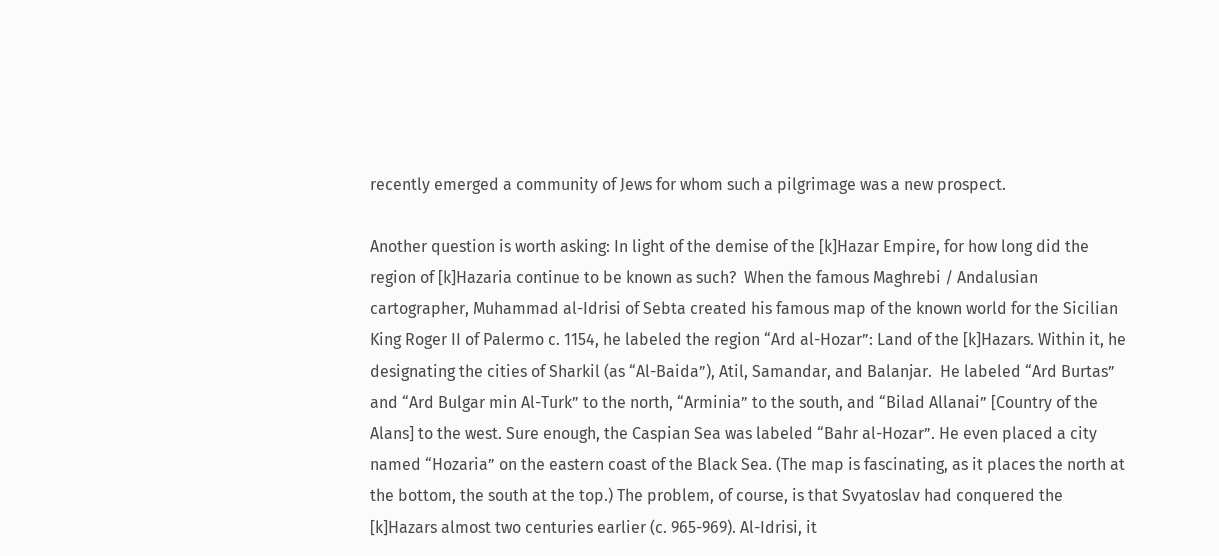recently emerged a community of Jews for whom such a pilgrimage was a new prospect.

Another question is worth asking: In light of the demise of the [k]Hazar Empire, for how long did the region of [k]Hazaria continue to be known as such?  When the famous Maghrebi / Andalusian cartographer, Muhammad al-Idrisi of Sebta created his famous map of the known world for the Sicilian King Roger II of Palermo c. 1154, he labeled the region “Ard al-Hozar”: Land of the [k]Hazars. Within it, he designating the cities of Sharkil (as “Al-Baida”), Atil, Samandar, and Balanjar.  He labeled “Ard Burtas” and “Ard Bulgar min Al-Turk” to the north, “Arminia” to the south, and “Bilad Allanai” [Country of the Alans] to the west. Sure enough, the Caspian Sea was labeled “Bahr al-Hozar”. He even placed a city named “Hozaria” on the eastern coast of the Black Sea. (The map is fascinating, as it places the north at the bottom, the south at the top.) The problem, of course, is that Svyatoslav had conquered the [k]Hazars almost two centuries earlier (c. 965-969). Al-Idrisi, it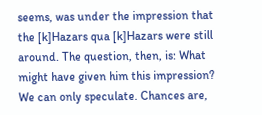seems, was under the impression that the [k]Hazars qua [k]Hazars were still around. The question, then, is: What might have given him this impression? We can only speculate. Chances are,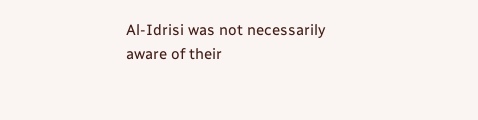Al-Idrisi was not necessarily aware of their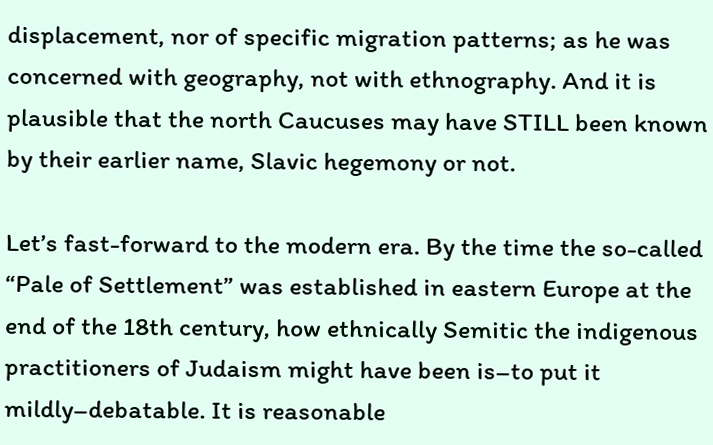displacement, nor of specific migration patterns; as he was concerned with geography, not with ethnography. And it is plausible that the north Caucuses may have STILL been known by their earlier name, Slavic hegemony or not.

Let’s fast-forward to the modern era. By the time the so-called “Pale of Settlement” was established in eastern Europe at the end of the 18th century, how ethnically Semitic the indigenous practitioners of Judaism might have been is–to put it mildly–debatable. It is reasonable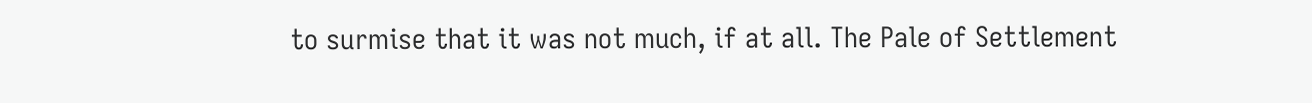to surmise that it was not much, if at all. The Pale of Settlement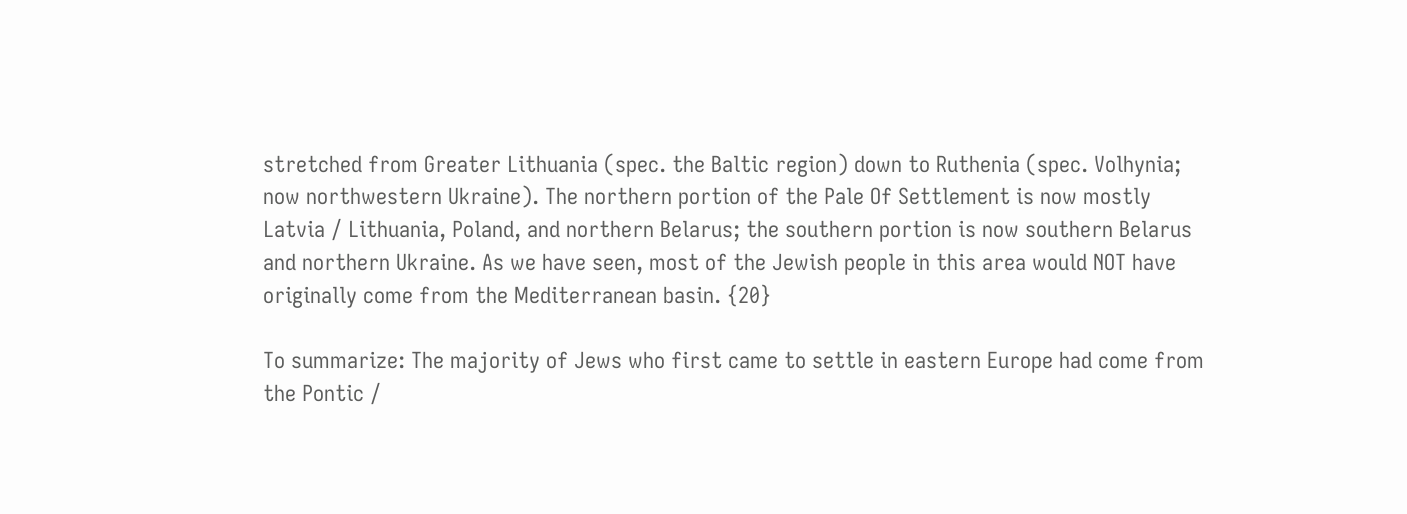stretched from Greater Lithuania (spec. the Baltic region) down to Ruthenia (spec. Volhynia; now northwestern Ukraine). The northern portion of the Pale Of Settlement is now mostly Latvia / Lithuania, Poland, and northern Belarus; the southern portion is now southern Belarus and northern Ukraine. As we have seen, most of the Jewish people in this area would NOT have originally come from the Mediterranean basin. {20}

To summarize: The majority of Jews who first came to settle in eastern Europe had come from the Pontic /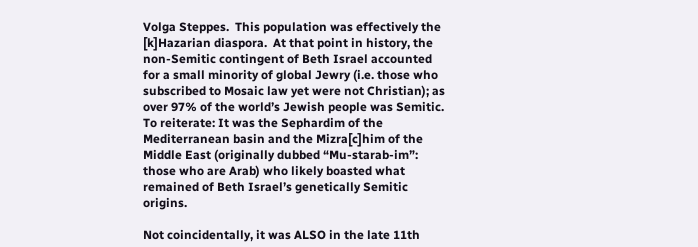Volga Steppes.  This population was effectively the [k]Hazarian diaspora.  At that point in history, the non-Semitic contingent of Beth Israel accounted for a small minority of global Jewry (i.e. those who subscribed to Mosaic law yet were not Christian); as over 97% of the world’s Jewish people was Semitic. To reiterate: It was the Sephardim of the Mediterranean basin and the Mizra[c]him of the Middle East (originally dubbed “Mu-starab-im”: those who are Arab) who likely boasted what remained of Beth Israel’s genetically Semitic origins.

Not coincidentally, it was ALSO in the late 11th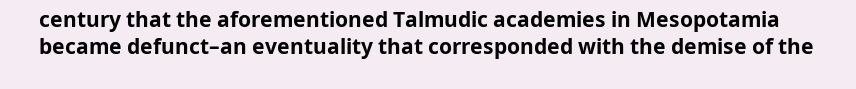century that the aforementioned Talmudic academies in Mesopotamia became defunct–an eventuality that corresponded with the demise of the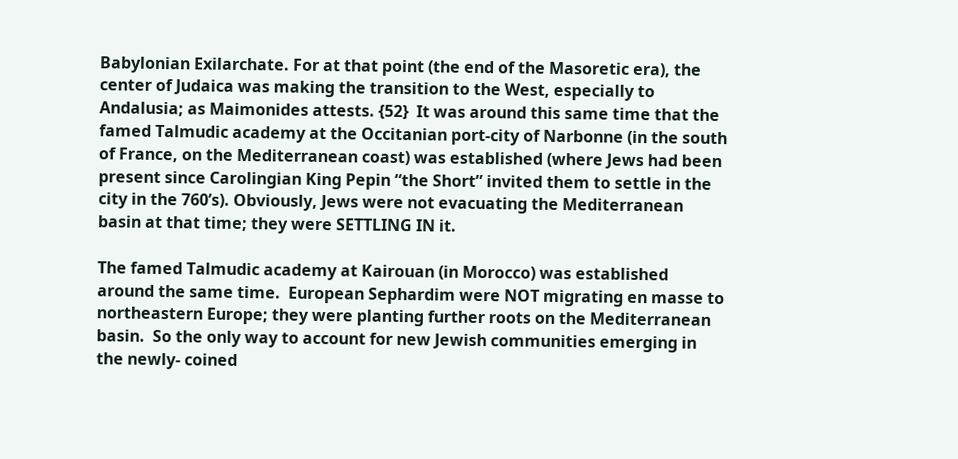Babylonian Exilarchate. For at that point (the end of the Masoretic era), the center of Judaica was making the transition to the West, especially to Andalusia; as Maimonides attests. {52}  It was around this same time that the famed Talmudic academy at the Occitanian port-city of Narbonne (in the south of France, on the Mediterranean coast) was established (where Jews had been present since Carolingian King Pepin “the Short” invited them to settle in the city in the 760’s). Obviously, Jews were not evacuating the Mediterranean basin at that time; they were SETTLING IN it.

The famed Talmudic academy at Kairouan (in Morocco) was established around the same time.  European Sephardim were NOT migrating en masse to northeastern Europe; they were planting further roots on the Mediterranean basin.  So the only way to account for new Jewish communities emerging in the newly- coined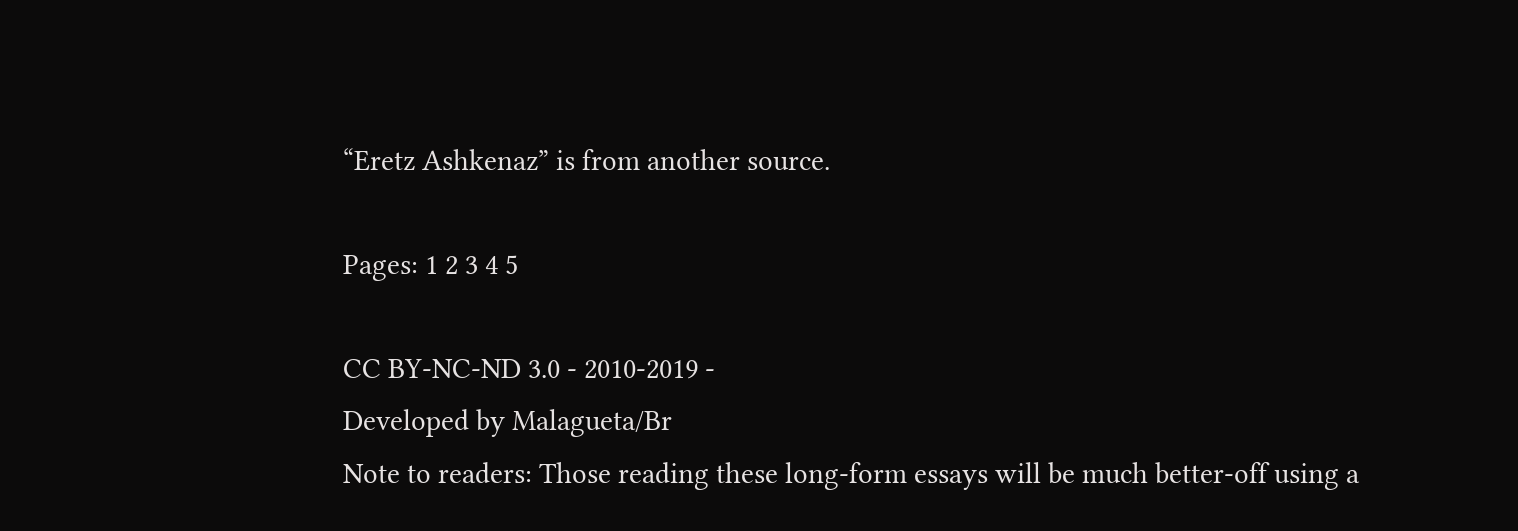“Eretz Ashkenaz” is from another source.

Pages: 1 2 3 4 5

CC BY-NC-ND 3.0 - 2010-2019 -
Developed by Malagueta/Br
Note to readers: Those reading these long-form essays will be much better-off using a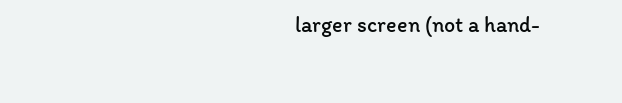larger screen (not a hand-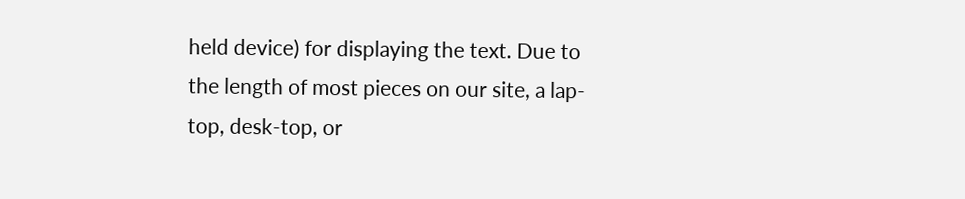held device) for displaying the text. Due to the length of most pieces on our site, a lap-top, desk-top, or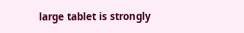large tablet is strongly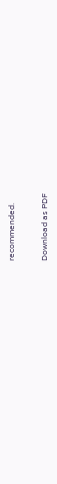recommended.


Download as PDF